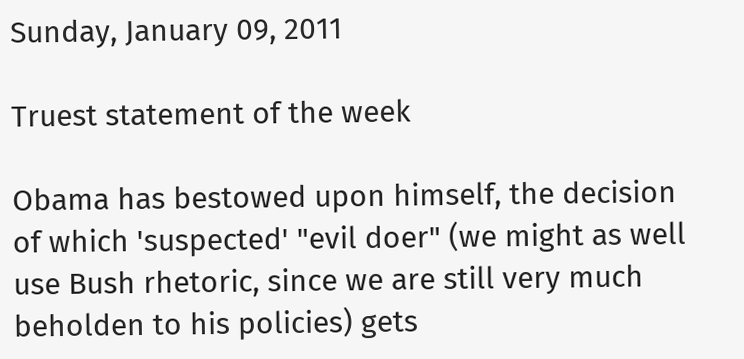Sunday, January 09, 2011

Truest statement of the week

Obama has bestowed upon himself, the decision of which 'suspected' "evil doer" (we might as well use Bush rhetoric, since we are still very much beholden to his policies) gets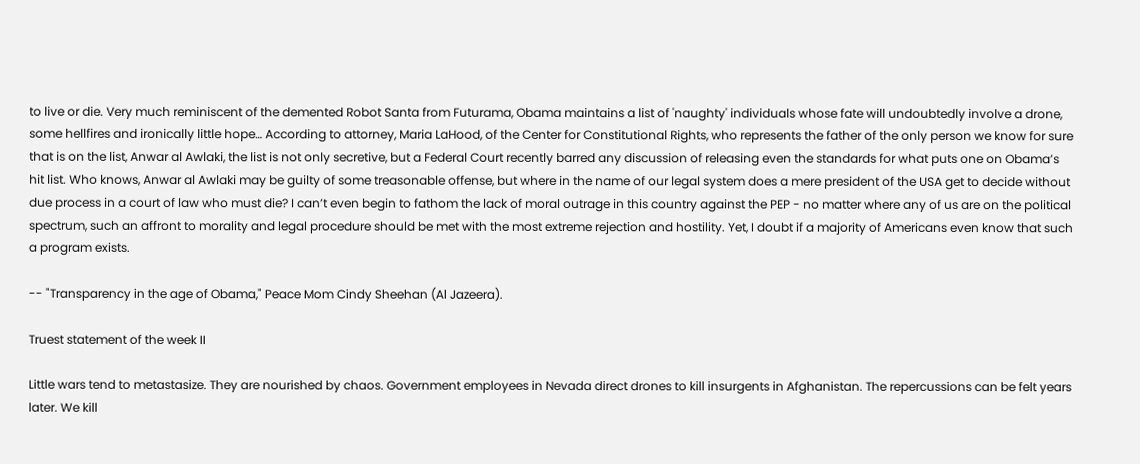to live or die. Very much reminiscent of the demented Robot Santa from Futurama, Obama maintains a list of 'naughty' individuals whose fate will undoubtedly involve a drone, some hellfires and ironically little hope… According to attorney, Maria LaHood, of the Center for Constitutional Rights, who represents the father of the only person we know for sure that is on the list, Anwar al Awlaki, the list is not only secretive, but a Federal Court recently barred any discussion of releasing even the standards for what puts one on Obama’s hit list. Who knows, Anwar al Awlaki may be guilty of some treasonable offense, but where in the name of our legal system does a mere president of the USA get to decide without due process in a court of law who must die? I can’t even begin to fathom the lack of moral outrage in this country against the PEP - no matter where any of us are on the political spectrum, such an affront to morality and legal procedure should be met with the most extreme rejection and hostility. Yet, I doubt if a majority of Americans even know that such a program exists.

-- "Transparency in the age of Obama," Peace Mom Cindy Sheehan (Al Jazeera).

Truest statement of the week II

Little wars tend to metastasize. They are nourished by chaos. Government employees in Nevada direct drones to kill insurgents in Afghanistan. The repercussions can be felt years later. We kill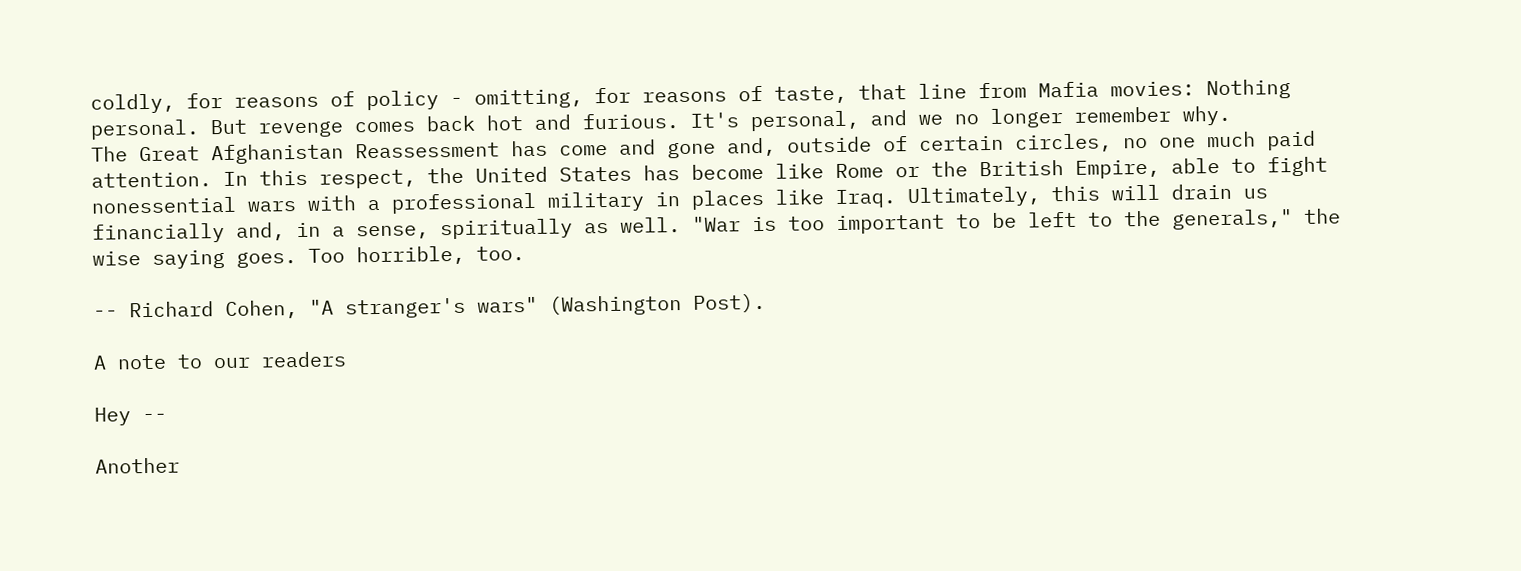coldly, for reasons of policy - omitting, for reasons of taste, that line from Mafia movies: Nothing personal. But revenge comes back hot and furious. It's personal, and we no longer remember why.
The Great Afghanistan Reassessment has come and gone and, outside of certain circles, no one much paid attention. In this respect, the United States has become like Rome or the British Empire, able to fight nonessential wars with a professional military in places like Iraq. Ultimately, this will drain us financially and, in a sense, spiritually as well. "War is too important to be left to the generals," the wise saying goes. Too horrible, too.

-- Richard Cohen, "A stranger's wars" (Washington Post).

A note to our readers

Hey --

Another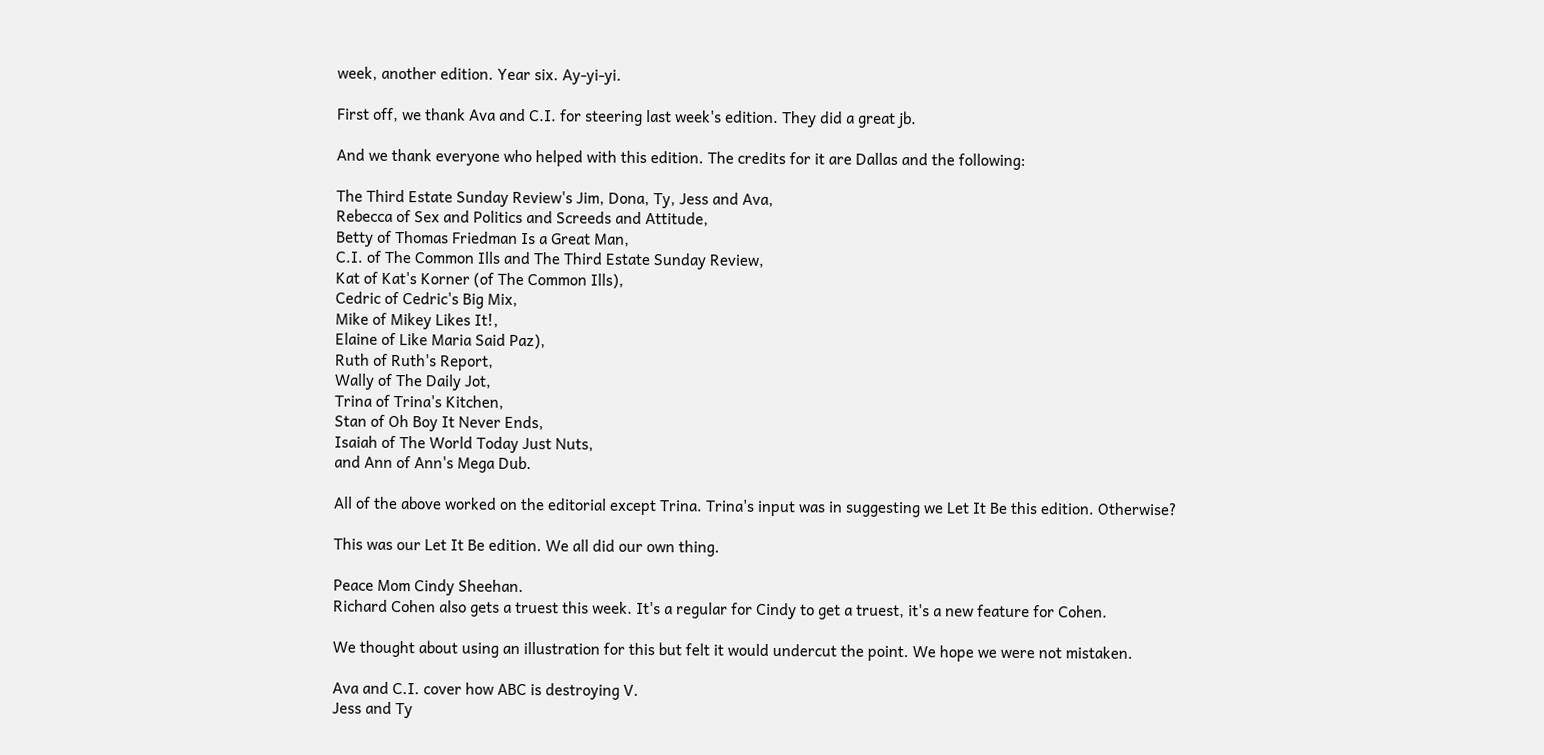week, another edition. Year six. Ay-yi-yi.

First off, we thank Ava and C.I. for steering last week's edition. They did a great jb.

And we thank everyone who helped with this edition. The credits for it are Dallas and the following:

The Third Estate Sunday Review's Jim, Dona, Ty, Jess and Ava,
Rebecca of Sex and Politics and Screeds and Attitude,
Betty of Thomas Friedman Is a Great Man,
C.I. of The Common Ills and The Third Estate Sunday Review,
Kat of Kat's Korner (of The Common Ills),
Cedric of Cedric's Big Mix,
Mike of Mikey Likes It!,
Elaine of Like Maria Said Paz),
Ruth of Ruth's Report,
Wally of The Daily Jot,
Trina of Trina's Kitchen,
Stan of Oh Boy It Never Ends,
Isaiah of The World Today Just Nuts,
and Ann of Ann's Mega Dub.

All of the above worked on the editorial except Trina. Trina's input was in suggesting we Let It Be this edition. Otherwise?

This was our Let It Be edition. We all did our own thing.

Peace Mom Cindy Sheehan.
Richard Cohen also gets a truest this week. It's a regular for Cindy to get a truest, it's a new feature for Cohen.

We thought about using an illustration for this but felt it would undercut the point. We hope we were not mistaken.

Ava and C.I. cover how ABC is destroying V.
Jess and Ty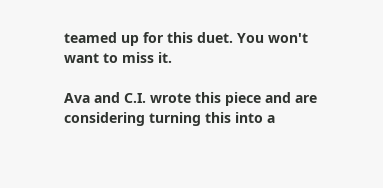teamed up for this duet. You won't want to miss it.

Ava and C.I. wrote this piece and are considering turning this into a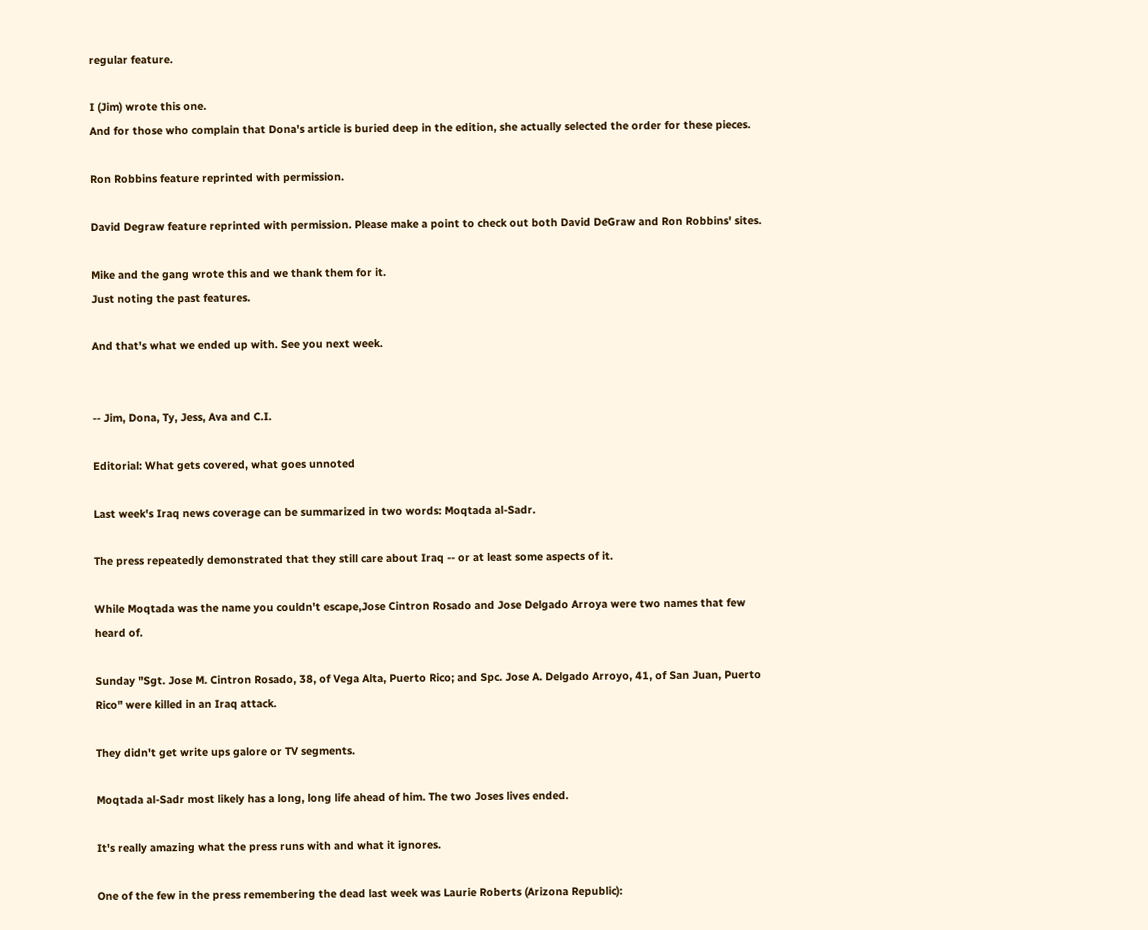regular feature.

I (Jim) wrote this one.
And for those who complain that Dona's article is buried deep in the edition, she actually selected the order for these pieces.

Ron Robbins feature reprinted with permission.

David Degraw feature reprinted with permission. Please make a point to check out both David DeGraw and Ron Robbins' sites.

Mike and the gang wrote this and we thank them for it.
Just noting the past features.

And that's what we ended up with. See you next week.


-- Jim, Dona, Ty, Jess, Ava and C.I.

Editorial: What gets covered, what goes unnoted

Last week's Iraq news coverage can be summarized in two words: Moqtada al-Sadr.

The press repeatedly demonstrated that they still care about Iraq -- or at least some aspects of it.

While Moqtada was the name you couldn't escape,Jose Cintron Rosado and Jose Delgado Arroya were two names that few heard of.

Sunday "Sgt. Jose M. Cintron Rosado, 38, of Vega Alta, Puerto Rico; and Spc. Jose A. Delgado Arroyo, 41, of San Juan, Puerto Rico" were killed in an Iraq attack.

They didn't get write ups galore or TV segments.

Moqtada al-Sadr most likely has a long, long life ahead of him. The two Joses lives ended.

It's really amazing what the press runs with and what it ignores.

One of the few in the press remembering the dead last week was Laurie Roberts (Arizona Republic):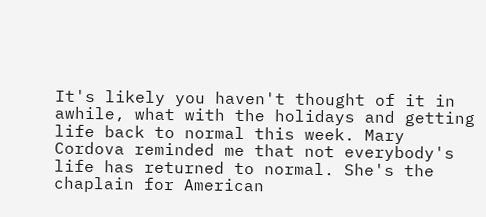It's likely you haven't thought of it in awhile, what with the holidays and getting life back to normal this week. Mary Cordova reminded me that not everybody's life has returned to normal. She's the chaplain for American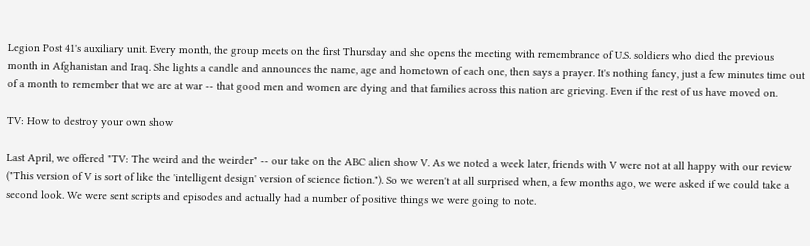Legion Post 41's auxiliary unit. Every month, the group meets on the first Thursday and she opens the meeting with remembrance of U.S. soldiers who died the previous month in Afghanistan and Iraq. She lights a candle and announces the name, age and hometown of each one, then says a prayer. It's nothing fancy, just a few minutes time out of a month to remember that we are at war -- that good men and women are dying and that families across this nation are grieving. Even if the rest of us have moved on.

TV: How to destroy your own show

Last April, we offered "TV: The weird and the weirder" -- our take on the ABC alien show V. As we noted a week later, friends with V were not at all happy with our review ("This version of V is sort of like the 'intelligent design' version of science fiction."). So we weren't at all surprised when, a few months ago, we were asked if we could take a second look. We were sent scripts and episodes and actually had a number of positive things we were going to note.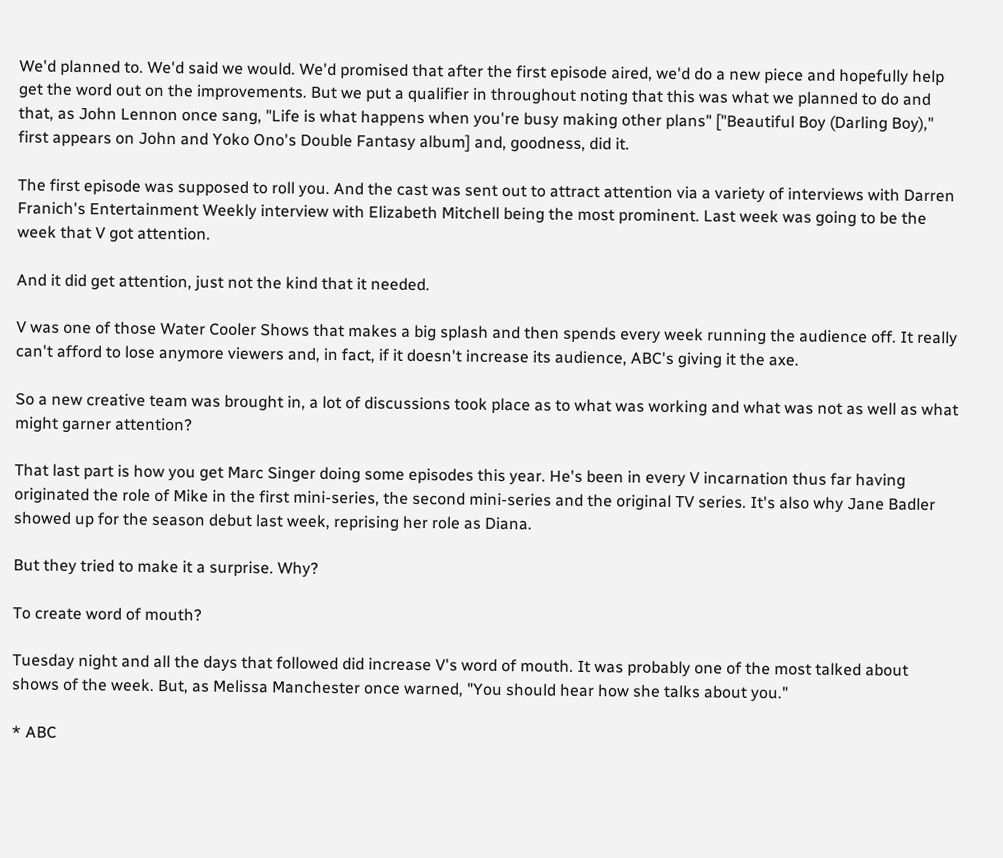We'd planned to. We'd said we would. We'd promised that after the first episode aired, we'd do a new piece and hopefully help get the word out on the improvements. But we put a qualifier in throughout noting that this was what we planned to do and that, as John Lennon once sang, "Life is what happens when you're busy making other plans" ["Beautiful Boy (Darling Boy)," first appears on John and Yoko Ono's Double Fantasy album] and, goodness, did it.

The first episode was supposed to roll you. And the cast was sent out to attract attention via a variety of interviews with Darren Franich's Entertainment Weekly interview with Elizabeth Mitchell being the most prominent. Last week was going to be the week that V got attention.

And it did get attention, just not the kind that it needed.

V was one of those Water Cooler Shows that makes a big splash and then spends every week running the audience off. It really can't afford to lose anymore viewers and, in fact, if it doesn't increase its audience, ABC's giving it the axe.

So a new creative team was brought in, a lot of discussions took place as to what was working and what was not as well as what might garner attention?

That last part is how you get Marc Singer doing some episodes this year. He's been in every V incarnation thus far having originated the role of Mike in the first mini-series, the second mini-series and the original TV series. It's also why Jane Badler showed up for the season debut last week, reprising her role as Diana.

But they tried to make it a surprise. Why?

To create word of mouth?

Tuesday night and all the days that followed did increase V's word of mouth. It was probably one of the most talked about shows of the week. But, as Melissa Manchester once warned, "You should hear how she talks about you."

* ABC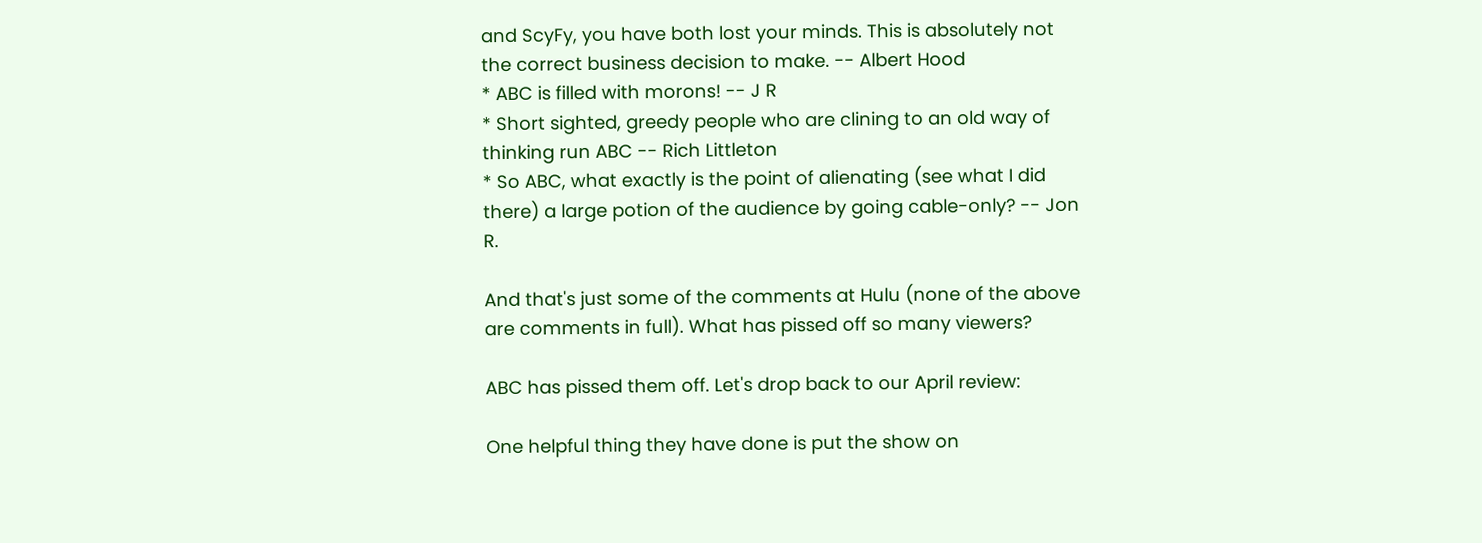and ScyFy, you have both lost your minds. This is absolutely not the correct business decision to make. -- Albert Hood
* ABC is filled with morons! -- J R
* Short sighted, greedy people who are clining to an old way of thinking run ABC -- Rich Littleton
* So ABC, what exactly is the point of alienating (see what I did there) a large potion of the audience by going cable-only? -- Jon R.

And that's just some of the comments at Hulu (none of the above are comments in full). What has pissed off so many viewers?

ABC has pissed them off. Let's drop back to our April review:

One helpful thing they have done is put the show on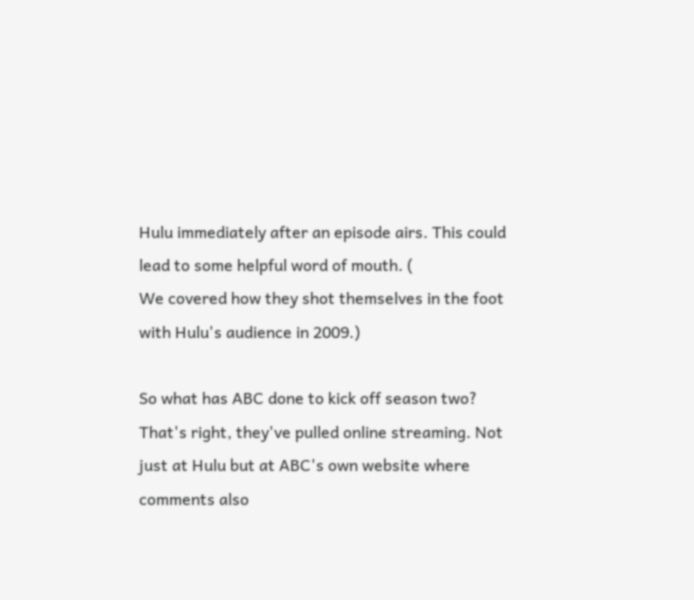Hulu immediately after an episode airs. This could lead to some helpful word of mouth. (
We covered how they shot themselves in the foot with Hulu's audience in 2009.)

So what has ABC done to kick off season two? That's right, they've pulled online streaming. Not just at Hulu but at ABC's own website where comments also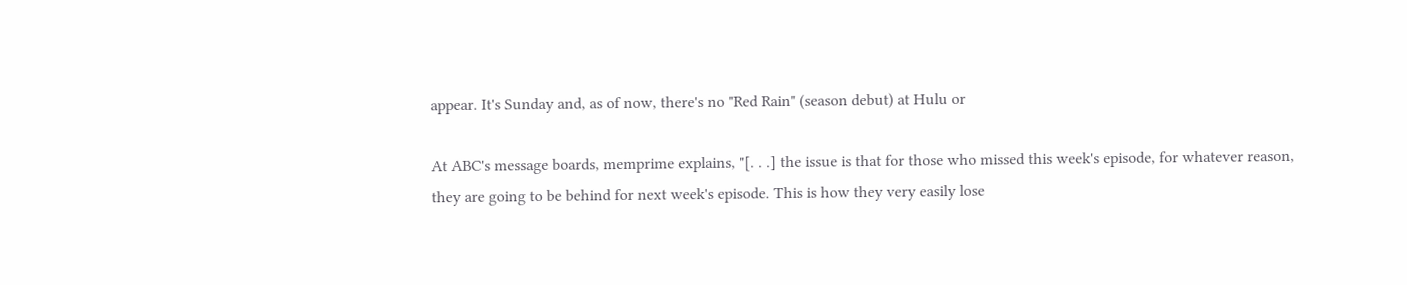appear. It's Sunday and, as of now, there's no "Red Rain" (season debut) at Hulu or

At ABC's message boards, memprime explains, "[. . .] the issue is that for those who missed this week's episode, for whatever reason, they are going to be behind for next week's episode. This is how they very easily lose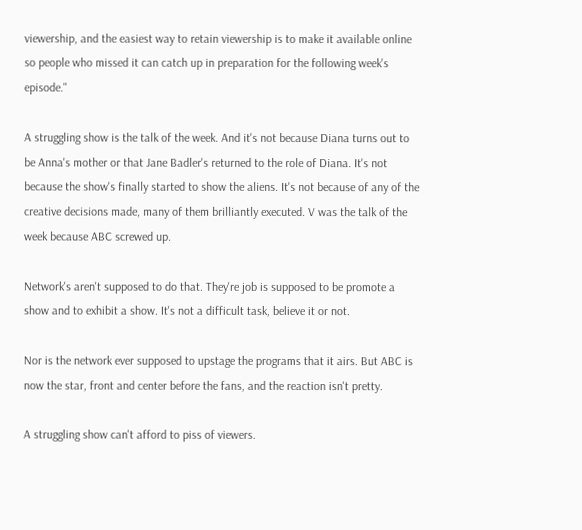viewership, and the easiest way to retain viewership is to make it available online so people who missed it can catch up in preparation for the following week's episode."

A struggling show is the talk of the week. And it's not because Diana turns out to be Anna's mother or that Jane Badler's returned to the role of Diana. It's not because the show's finally started to show the aliens. It's not because of any of the creative decisions made, many of them brilliantly executed. V was the talk of the week because ABC screwed up.

Network's aren't supposed to do that. They're job is supposed to be promote a show and to exhibit a show. It's not a difficult task, believe it or not.

Nor is the network ever supposed to upstage the programs that it airs. But ABC is now the star, front and center before the fans, and the reaction isn't pretty.

A struggling show can't afford to piss of viewers.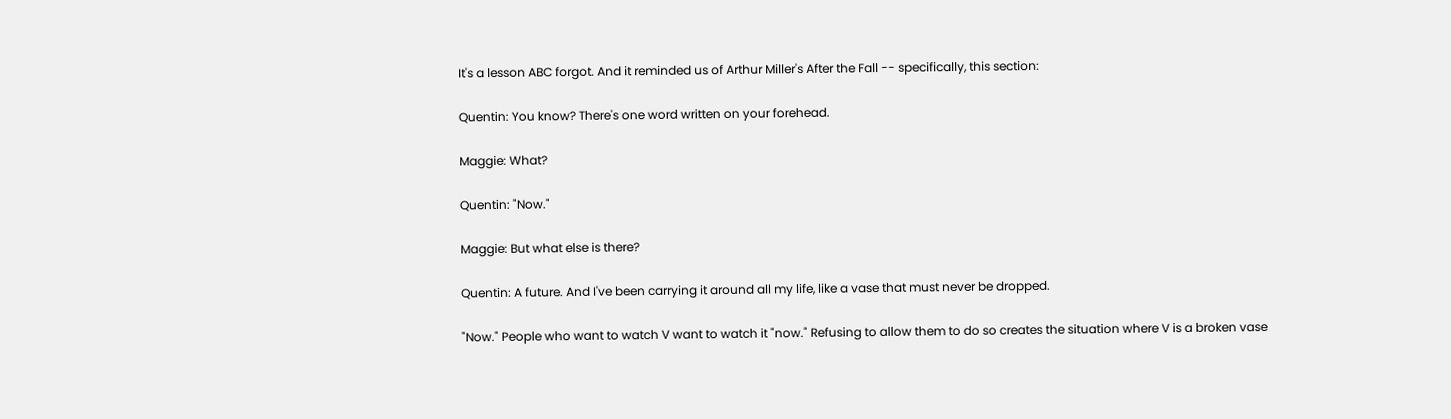It's a lesson ABC forgot. And it reminded us of Arthur Miller's After the Fall -- specifically, this section:

Quentin: You know? There's one word written on your forehead.

Maggie: What?

Quentin: "Now."

Maggie: But what else is there?

Quentin: A future. And I've been carrying it around all my life, like a vase that must never be dropped.

"Now." People who want to watch V want to watch it "now." Refusing to allow them to do so creates the situation where V is a broken vase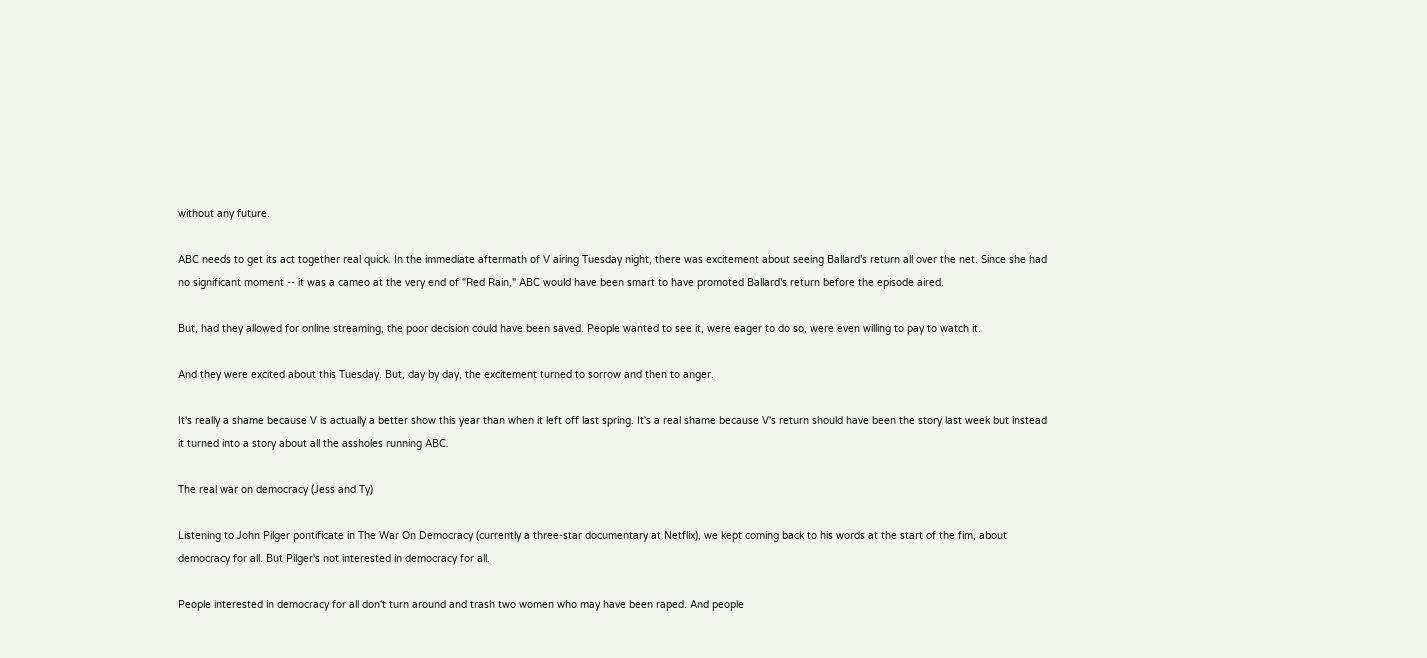without any future.

ABC needs to get its act together real quick. In the immediate aftermath of V airing Tuesday night, there was excitement about seeing Ballard's return all over the net. Since she had no significant moment -- it was a cameo at the very end of "Red Rain," ABC would have been smart to have promoted Ballard's return before the episode aired.

But, had they allowed for online streaming, the poor decision could have been saved. People wanted to see it, were eager to do so, were even willing to pay to watch it.

And they were excited about this Tuesday. But, day by day, the excitement turned to sorrow and then to anger.

It's really a shame because V is actually a better show this year than when it left off last spring. It's a real shame because V's return should have been the story last week but instead it turned into a story about all the assholes running ABC.

The real war on democracy (Jess and Ty)

Listening to John Pilger pontificate in The War On Democracy (currently a three-star documentary at Netflix), we kept coming back to his words at the start of the fim, about democracy for all. But Pilger's not interested in democracy for all.

People interested in democracy for all don't turn around and trash two women who may have been raped. And people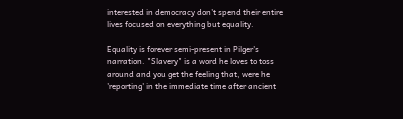interested in democracy don't spend their entire lives focused on everything but equality.

Equality is forever semi-present in Pilger's narration. "Slavery" is a word he loves to toss around and you get the feeling that, were he 'reporting' in the immediate time after ancient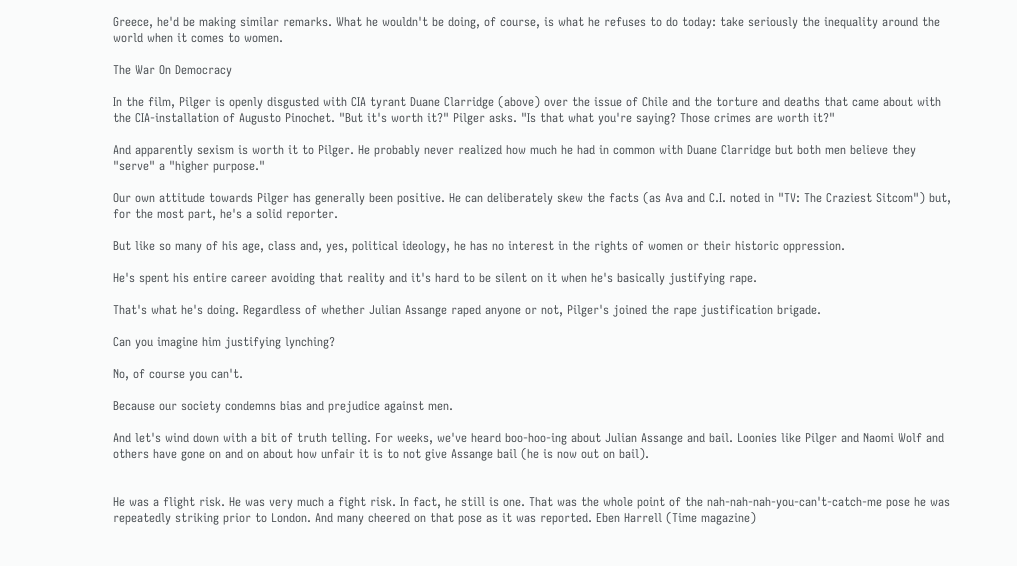Greece, he'd be making similar remarks. What he wouldn't be doing, of course, is what he refuses to do today: take seriously the inequality around the world when it comes to women.

The War On Democracy

In the film, Pilger is openly disgusted with CIA tyrant Duane Clarridge (above) over the issue of Chile and the torture and deaths that came about with the CIA-installation of Augusto Pinochet. "But it's worth it?" Pilger asks. "Is that what you're saying? Those crimes are worth it?"

And apparently sexism is worth it to Pilger. He probably never realized how much he had in common with Duane Clarridge but both men believe they "serve" a "higher purpose."

Our own attitude towards Pilger has generally been positive. He can deliberately skew the facts (as Ava and C.I. noted in "TV: The Craziest Sitcom") but, for the most part, he's a solid reporter.

But like so many of his age, class and, yes, political ideology, he has no interest in the rights of women or their historic oppression.

He's spent his entire career avoiding that reality and it's hard to be silent on it when he's basically justifying rape.

That's what he's doing. Regardless of whether Julian Assange raped anyone or not, Pilger's joined the rape justification brigade.

Can you imagine him justifying lynching?

No, of course you can't.

Because our society condemns bias and prejudice against men.

And let's wind down with a bit of truth telling. For weeks, we've heard boo-hoo-ing about Julian Assange and bail. Loonies like Pilger and Naomi Wolf and others have gone on and on about how unfair it is to not give Assange bail (he is now out on bail).


He was a flight risk. He was very much a fight risk. In fact, he still is one. That was the whole point of the nah-nah-nah-you-can't-catch-me pose he was repeatedly striking prior to London. And many cheered on that pose as it was reported. Eben Harrell (Time magazine)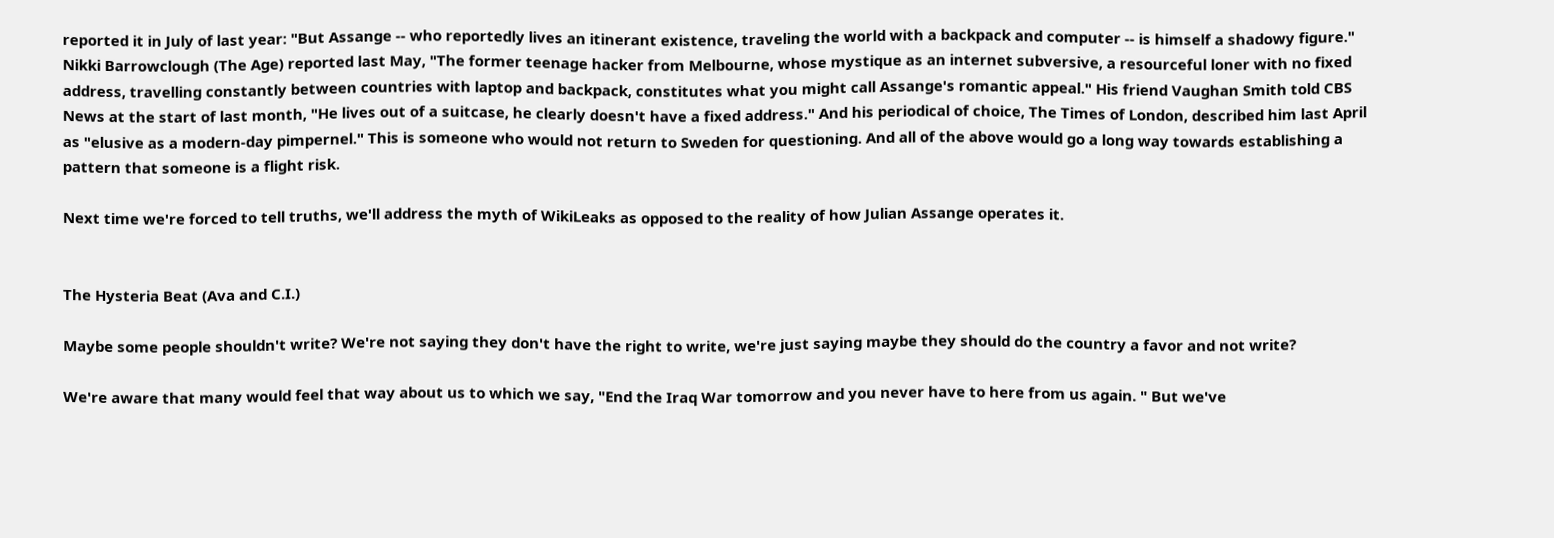reported it in July of last year: "But Assange -- who reportedly lives an itinerant existence, traveling the world with a backpack and computer -- is himself a shadowy figure." Nikki Barrowclough (The Age) reported last May, "The former teenage hacker from Melbourne, whose mystique as an internet subversive, a resourceful loner with no fixed address, travelling constantly between countries with laptop and backpack, constitutes what you might call Assange's romantic appeal." His friend Vaughan Smith told CBS News at the start of last month, "He lives out of a suitcase, he clearly doesn't have a fixed address." And his periodical of choice, The Times of London, described him last April as "elusive as a modern-day pimpernel." This is someone who would not return to Sweden for questioning. And all of the above would go a long way towards establishing a pattern that someone is a flight risk.

Next time we're forced to tell truths, we'll address the myth of WikiLeaks as opposed to the reality of how Julian Assange operates it.


The Hysteria Beat (Ava and C.I.)

Maybe some people shouldn't write? We're not saying they don't have the right to write, we're just saying maybe they should do the country a favor and not write?

We're aware that many would feel that way about us to which we say, "End the Iraq War tomorrow and you never have to here from us again. " But we've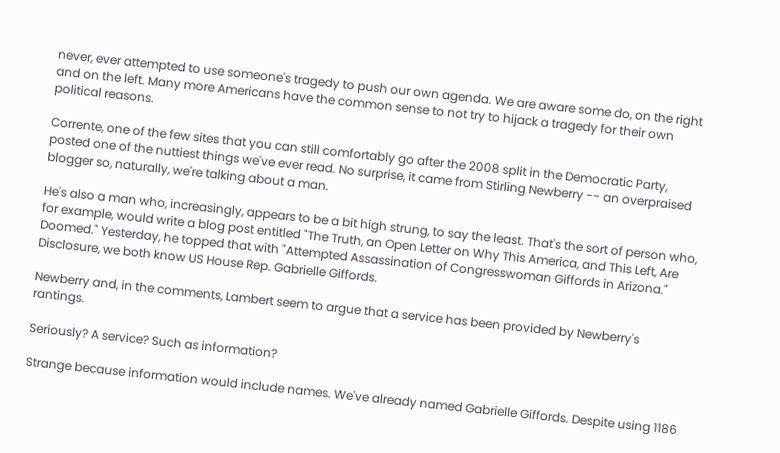never, ever attempted to use someone's tragedy to push our own agenda. We are aware some do, on the right and on the left. Many more Americans have the common sense to not try to hijack a tragedy for their own political reasons.

Corrente, one of the few sites that you can still comfortably go after the 2008 split in the Democratic Party, posted one of the nuttiest things we've ever read. No surprise, it came from Stirling Newberry -- an overpraised blogger so, naturally, we're talking about a man.

He's also a man who, increasingly, appears to be a bit high strung, to say the least. That's the sort of person who, for example, would write a blog post entitled "The Truth, an Open Letter on Why This America, and This Left, Are Doomed." Yesterday, he topped that with "Attempted Assassination of Congresswoman Giffords in Arizona." Disclosure, we both know US House Rep. Gabrielle Giffords.

Newberry and, in the comments, Lambert seem to argue that a service has been provided by Newberry's rantings.

Seriously? A service? Such as information?

Strange because information would include names. We've already named Gabrielle Giffords. Despite using 1186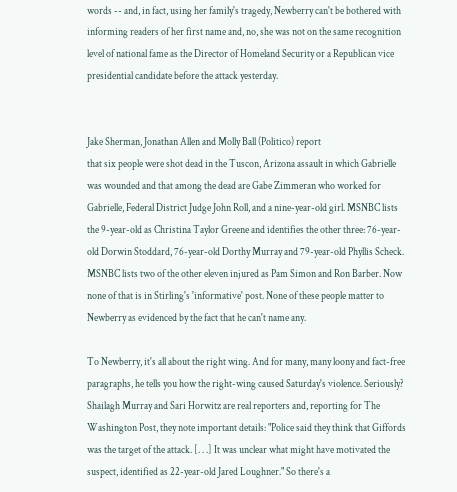words -- and, in fact, using her family's tragedy, Newberry can't be bothered with informing readers of her first name and, no, she was not on the same recognition level of national fame as the Director of Homeland Security or a Republican vice presidential candidate before the attack yesterday.


Jake Sherman, Jonathan Allen and Molly Ball (Politico) report
that six people were shot dead in the Tuscon, Arizona assault in which Gabrielle was wounded and that among the dead are Gabe Zimmeran who worked for Gabrielle, Federal District Judge John Roll, and a nine-year-old girl. MSNBC lists the 9-year-old as Christina Taylor Greene and identifies the other three: 76-year-old Dorwin Stoddard, 76-year-old Dorthy Murray and 79-year-old Phyllis Scheck. MSNBC lists two of the other eleven injured as Pam Simon and Ron Barber. Now none of that is in Stirling's 'informative' post. None of these people matter to Newberry as evidenced by the fact that he can't name any.

To Newberry, it's all about the right wing. And for many, many loony and fact-free paragraphs, he tells you how the right-wing caused Saturday's violence. Seriously? Shailagh Murray and Sari Horwitz are real reporters and, reporting for The Washington Post, they note important details: "Police said they think that Giffords was the target of the attack. [. . .] It was unclear what might have motivated the suspect, identified as 22-year-old Jared Loughner." So there's a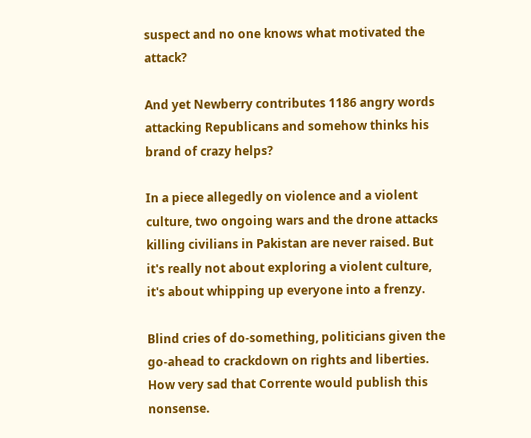suspect and no one knows what motivated the attack?

And yet Newberry contributes 1186 angry words attacking Republicans and somehow thinks his brand of crazy helps?

In a piece allegedly on violence and a violent culture, two ongoing wars and the drone attacks killing civilians in Pakistan are never raised. But it's really not about exploring a violent culture, it's about whipping up everyone into a frenzy.

Blind cries of do-something, politicians given the go-ahead to crackdown on rights and liberties. How very sad that Corrente would publish this nonsense.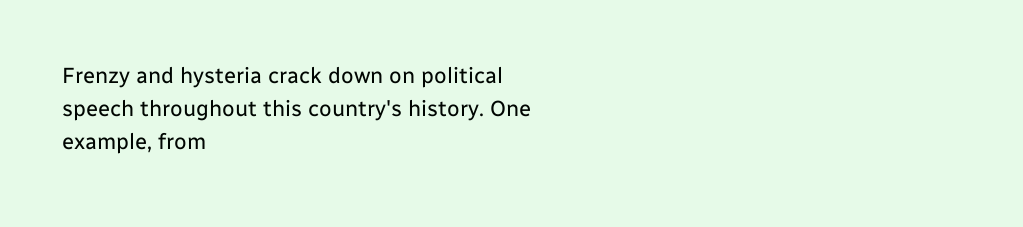Frenzy and hysteria crack down on political speech throughout this country's history. One example, from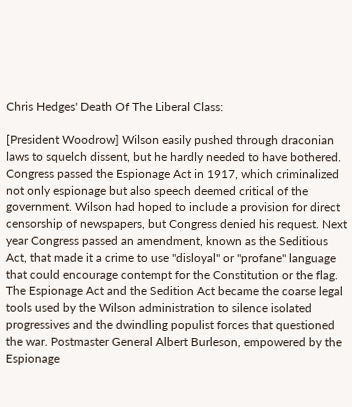Chris Hedges' Death Of The Liberal Class:

[President Woodrow] Wilson easily pushed through draconian laws to squelch dissent, but he hardly needed to have bothered. Congress passed the Espionage Act in 1917, which criminalized not only espionage but also speech deemed critical of the government. Wilson had hoped to include a provision for direct censorship of newspapers, but Congress denied his request. Next year Congress passed an amendment, known as the Seditious Act, that made it a crime to use "disloyal" or "profane" language that could encourage contempt for the Constitution or the flag. The Espionage Act and the Sedition Act became the coarse legal tools used by the Wilson administration to silence isolated progressives and the dwindling populist forces that questioned the war. Postmaster General Albert Burleson, empowered by the Espionage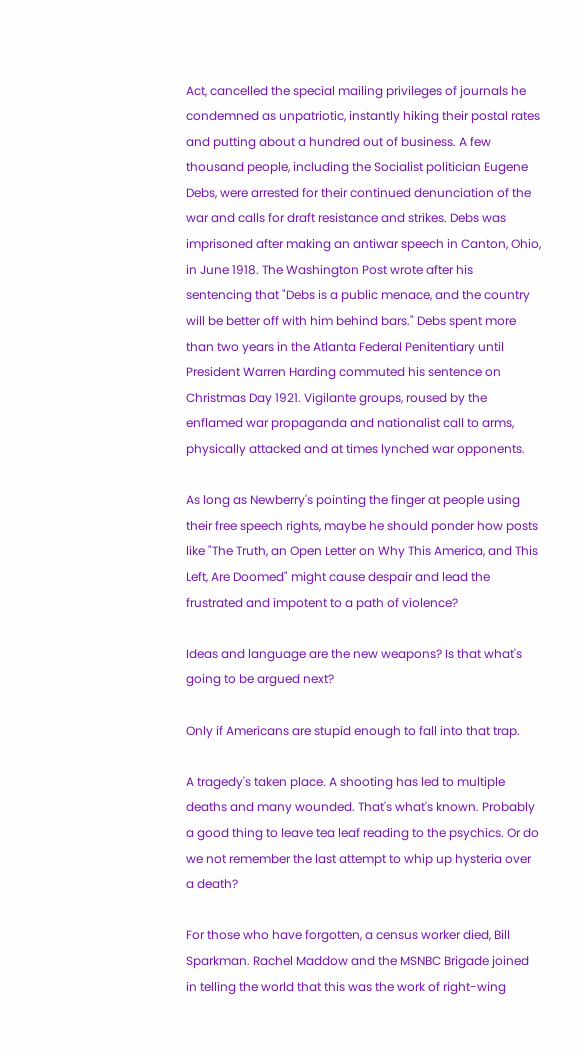Act, cancelled the special mailing privileges of journals he condemned as unpatriotic, instantly hiking their postal rates and putting about a hundred out of business. A few thousand people, including the Socialist politician Eugene Debs, were arrested for their continued denunciation of the war and calls for draft resistance and strikes. Debs was imprisoned after making an antiwar speech in Canton, Ohio, in June 1918. The Washington Post wrote after his sentencing that "Debs is a public menace, and the country will be better off with him behind bars." Debs spent more than two years in the Atlanta Federal Penitentiary until President Warren Harding commuted his sentence on Christmas Day 1921. Vigilante groups, roused by the enflamed war propaganda and nationalist call to arms, physically attacked and at times lynched war opponents.

As long as Newberry's pointing the finger at people using their free speech rights, maybe he should ponder how posts like "The Truth, an Open Letter on Why This America, and This Left, Are Doomed" might cause despair and lead the frustrated and impotent to a path of violence?

Ideas and language are the new weapons? Is that what's going to be argued next?

Only if Americans are stupid enough to fall into that trap.

A tragedy's taken place. A shooting has led to multiple deaths and many wounded. That's what's known. Probably a good thing to leave tea leaf reading to the psychics. Or do we not remember the last attempt to whip up hysteria over a death?

For those who have forgotten, a census worker died, Bill Sparkman. Rachel Maddow and the MSNBC Brigade joined in telling the world that this was the work of right-wing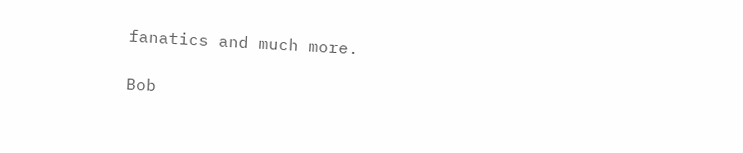fanatics and much more.

Bob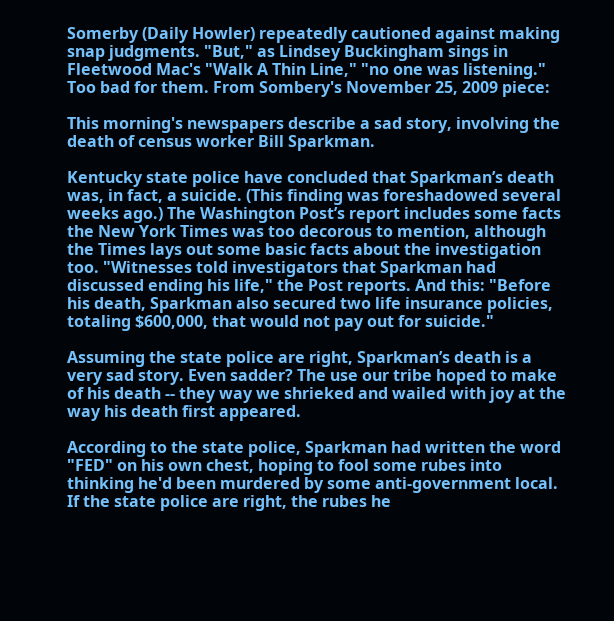Somerby (Daily Howler) repeatedly cautioned against making snap judgments. "But," as Lindsey Buckingham sings in Fleetwood Mac's "Walk A Thin Line," "no one was listening." Too bad for them. From Sombery's November 25, 2009 piece:

This morning's newspapers describe a sad story, involving the death of census worker Bill Sparkman.

Kentucky state police have concluded that Sparkman’s death was, in fact, a suicide. (This finding was foreshadowed several weeks ago.) The Washington Post’s report includes some facts the New York Times was too decorous to mention, although the Times lays out some basic facts about the investigation too. "Witnesses told investigators that Sparkman had discussed ending his life," the Post reports. And this: "Before his death, Sparkman also secured two life insurance policies, totaling $600,000, that would not pay out for suicide."

Assuming the state police are right, Sparkman’s death is a very sad story. Even sadder? The use our tribe hoped to make of his death -- they way we shrieked and wailed with joy at the way his death first appeared.

According to the state police, Sparkman had written the word "FED" on his own chest, hoping to fool some rubes into thinking he'd been murdered by some anti-government local. If the state police are right, the rubes he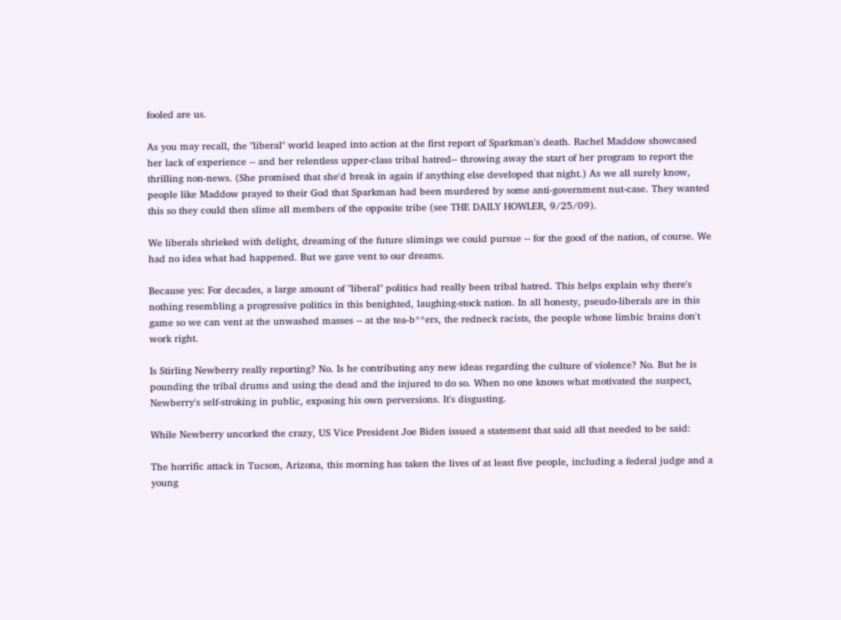fooled are us.

As you may recall, the "liberal" world leaped into action at the first report of Sparkman's death. Rachel Maddow showcased her lack of experience -- and her relentless upper-class tribal hatred-- throwing away the start of her program to report the thrilling non-news. (She promised that she'd break in again if anything else developed that night.) As we all surely know, people like Maddow prayed to their God that Sparkman had been murdered by some anti-government nut-case. They wanted this so they could then slime all members of the opposite tribe (see THE DAILY HOWLER, 9/25/09).

We liberals shrieked with delight, dreaming of the future slimings we could pursue -- for the good of the nation, of course. We had no idea what had happened. But we gave vent to our dreams.

Because yes: For decades, a large amount of "liberal" politics had really been tribal hatred. This helps explain why there's nothing resembling a progressive politics in this benighted, laughing-stock nation. In all honesty, pseudo-liberals are in this game so we can vent at the unwashed masses -- at the tea-b**ers, the redneck racists, the people whose limbic brains don't work right.

Is Stirling Newberry really reporting? No. Is he contributing any new ideas regarding the culture of violence? No. But he is pounding the tribal drums and using the dead and the injured to do so. When no one knows what motivated the suspect, Newberry's self-stroking in public, exposing his own perversions. It's disgusting.

While Newberry uncorked the crazy, US Vice President Joe Biden issued a statement that said all that needed to be said:

The horrific attack in Tucson, Arizona, this morning has taken the lives of at least five people, including a federal judge and a young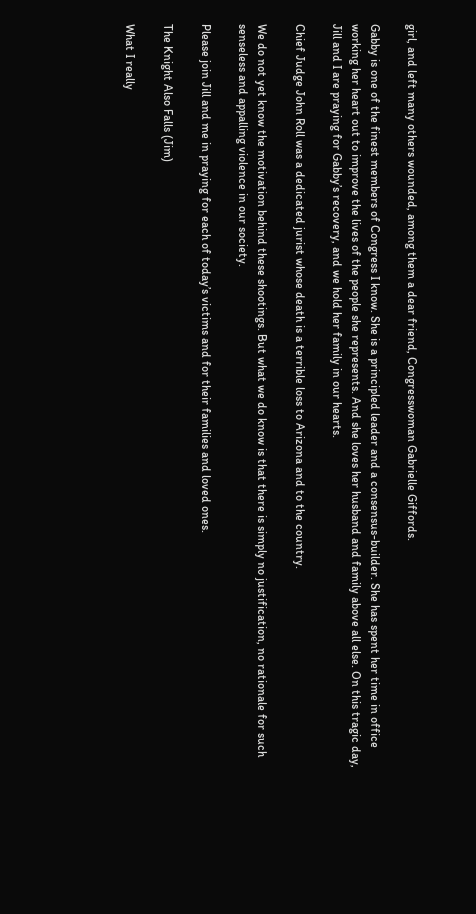girl, and left many others wounded, among them a dear friend, Congresswoman Gabrielle Giffords.

Gabby is one of the finest members of Congress I know. She is a principled leader and a consensus-builder. She has spent her time in office working her heart out to improve the lives of the people she represents. And she loves her husband and family above all else. On this tragic day, Jill and I are praying for Gabby’s recovery, and we hold her family in our hearts.

Chief Judge John Roll was a dedicated jurist whose death is a terrible loss to Arizona and to the country.

We do not yet know the motivation behind these shootings. But what we do know is that there is simply no justification, no rationale for such senseless and appalling violence in our society.

Please join Jill and me in praying for each of today’s victims and for their families and loved ones.

The Knight Also Falls (Jim)

What I really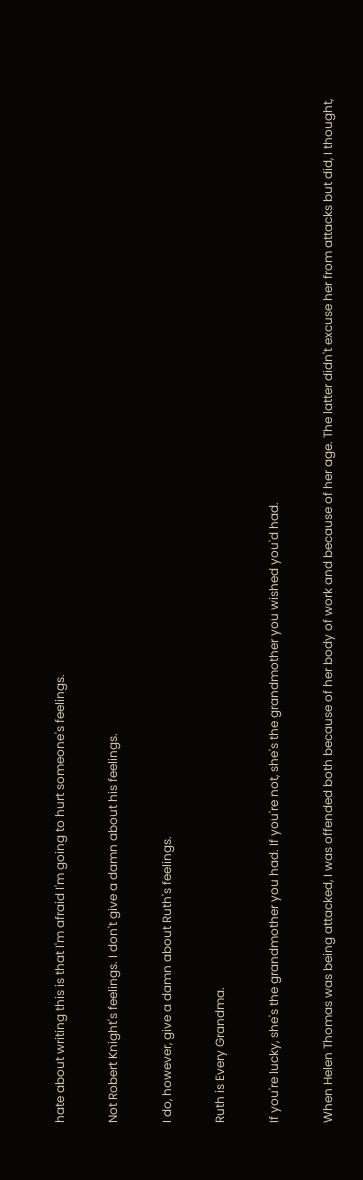hate about writing this is that I'm afraid I'm going to hurt someone's feelings.

Not Robert Knight's feelings. I don't give a damn about his feelings.

I do, however, give a damn about Ruth's feelings.

Ruth is Every Grandma.

If you're lucky, she's the grandmother you had. If you're not, she's the grandmother you wished you'd had.

When Helen Thomas was being attacked, I was offended both because of her body of work and because of her age. The latter didn't excuse her from attacks but did, I thought,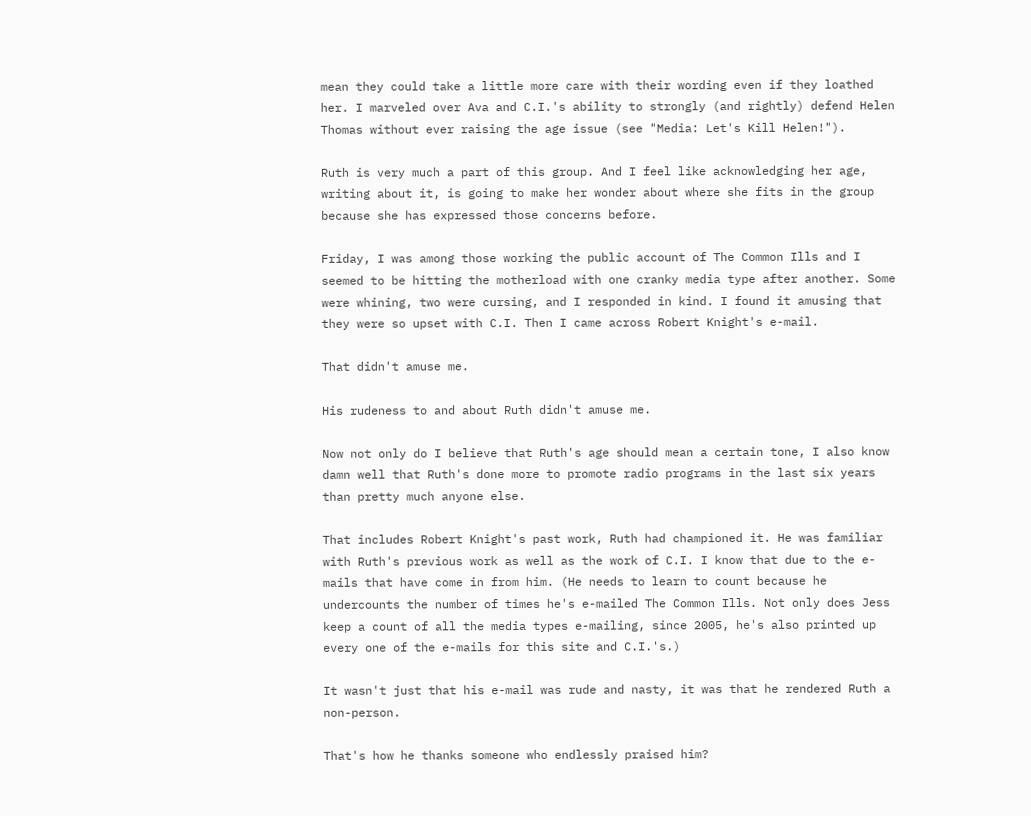mean they could take a little more care with their wording even if they loathed her. I marveled over Ava and C.I.'s ability to strongly (and rightly) defend Helen Thomas without ever raising the age issue (see "Media: Let's Kill Helen!").

Ruth is very much a part of this group. And I feel like acknowledging her age, writing about it, is going to make her wonder about where she fits in the group because she has expressed those concerns before.

Friday, I was among those working the public account of The Common Ills and I seemed to be hitting the motherload with one cranky media type after another. Some were whining, two were cursing, and I responded in kind. I found it amusing that they were so upset with C.I. Then I came across Robert Knight's e-mail.

That didn't amuse me.

His rudeness to and about Ruth didn't amuse me.

Now not only do I believe that Ruth's age should mean a certain tone, I also know damn well that Ruth's done more to promote radio programs in the last six years than pretty much anyone else.

That includes Robert Knight's past work, Ruth had championed it. He was familiar with Ruth's previous work as well as the work of C.I. I know that due to the e-mails that have come in from him. (He needs to learn to count because he undercounts the number of times he's e-mailed The Common Ills. Not only does Jess keep a count of all the media types e-mailing, since 2005, he's also printed up every one of the e-mails for this site and C.I.'s.)

It wasn't just that his e-mail was rude and nasty, it was that he rendered Ruth a non-person.

That's how he thanks someone who endlessly praised him?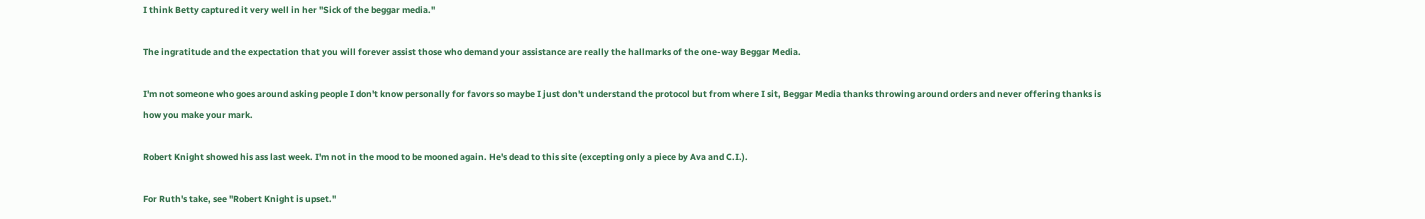I think Betty captured it very well in her "Sick of the beggar media."

The ingratitude and the expectation that you will forever assist those who demand your assistance are really the hallmarks of the one-way Beggar Media.

I'm not someone who goes around asking people I don't know personally for favors so maybe I just don't understand the protocol but from where I sit, Beggar Media thanks throwing around orders and never offering thanks is how you make your mark.

Robert Knight showed his ass last week. I'm not in the mood to be mooned again. He's dead to this site (excepting only a piece by Ava and C.I.).

For Ruth's take, see "Robert Knight is upset."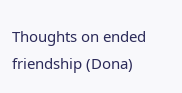Thoughts on ended friendship (Dona)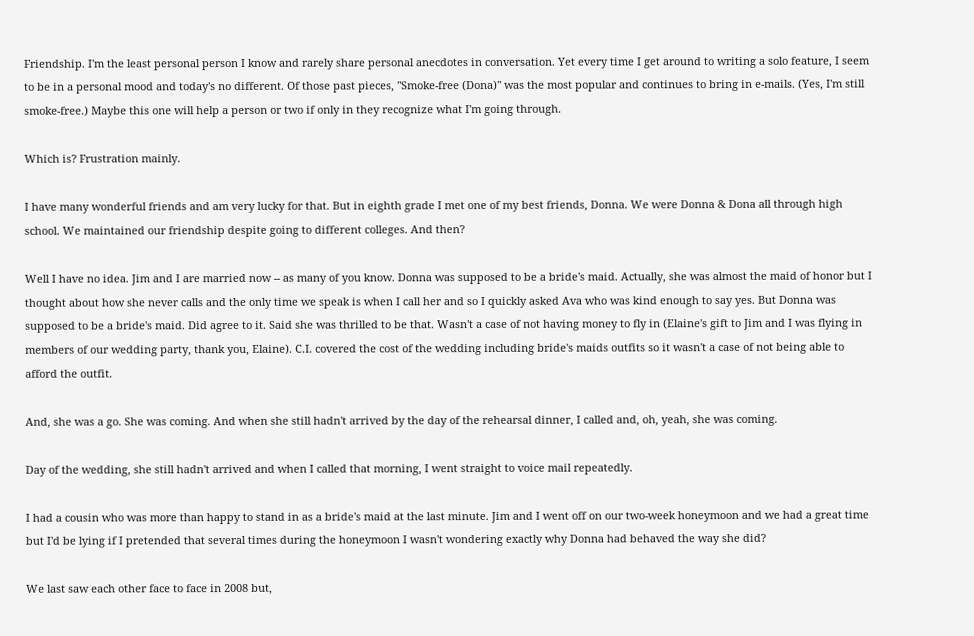Friendship. I'm the least personal person I know and rarely share personal anecdotes in conversation. Yet every time I get around to writing a solo feature, I seem to be in a personal mood and today's no different. Of those past pieces, "Smoke-free (Dona)" was the most popular and continues to bring in e-mails. (Yes, I'm still smoke-free.) Maybe this one will help a person or two if only in they recognize what I'm going through.

Which is? Frustration mainly.

I have many wonderful friends and am very lucky for that. But in eighth grade I met one of my best friends, Donna. We were Donna & Dona all through high school. We maintained our friendship despite going to different colleges. And then?

Well I have no idea. Jim and I are married now -- as many of you know. Donna was supposed to be a bride's maid. Actually, she was almost the maid of honor but I thought about how she never calls and the only time we speak is when I call her and so I quickly asked Ava who was kind enough to say yes. But Donna was supposed to be a bride's maid. Did agree to it. Said she was thrilled to be that. Wasn't a case of not having money to fly in (Elaine's gift to Jim and I was flying in members of our wedding party, thank you, Elaine). C.I. covered the cost of the wedding including bride's maids outfits so it wasn't a case of not being able to afford the outfit.

And, she was a go. She was coming. And when she still hadn't arrived by the day of the rehearsal dinner, I called and, oh, yeah, she was coming.

Day of the wedding, she still hadn't arrived and when I called that morning, I went straight to voice mail repeatedly.

I had a cousin who was more than happy to stand in as a bride's maid at the last minute. Jim and I went off on our two-week honeymoon and we had a great time but I'd be lying if I pretended that several times during the honeymoon I wasn't wondering exactly why Donna had behaved the way she did?

We last saw each other face to face in 2008 but,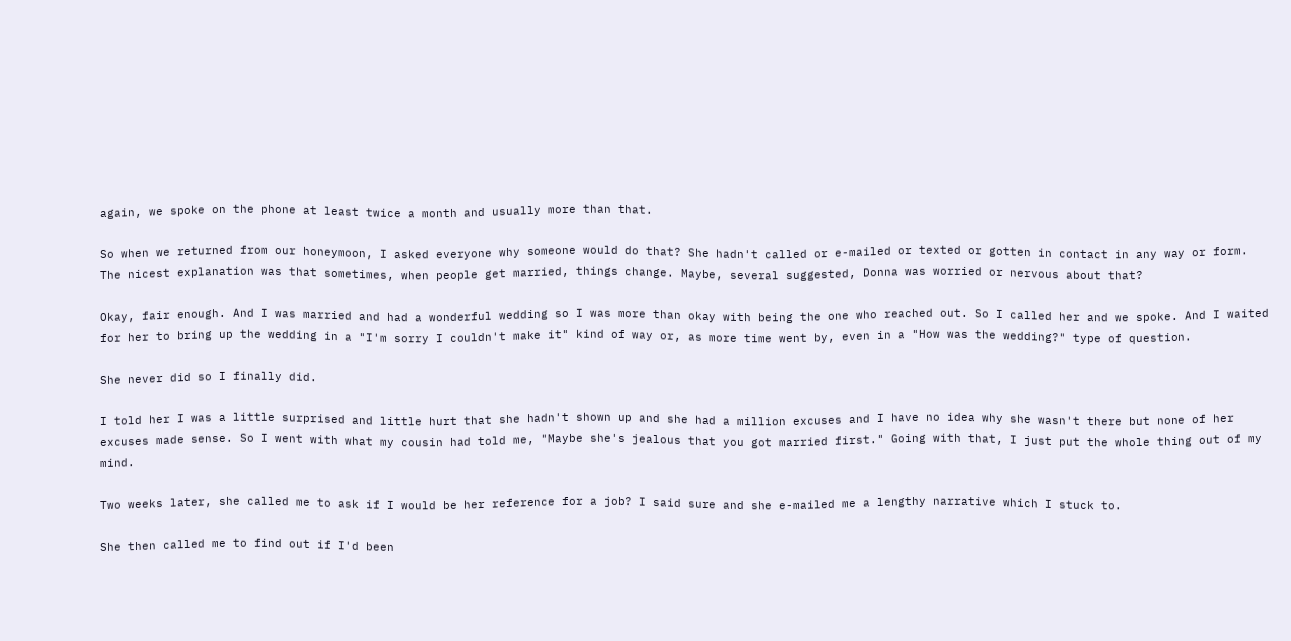again, we spoke on the phone at least twice a month and usually more than that.

So when we returned from our honeymoon, I asked everyone why someone would do that? She hadn't called or e-mailed or texted or gotten in contact in any way or form. The nicest explanation was that sometimes, when people get married, things change. Maybe, several suggested, Donna was worried or nervous about that?

Okay, fair enough. And I was married and had a wonderful wedding so I was more than okay with being the one who reached out. So I called her and we spoke. And I waited for her to bring up the wedding in a "I'm sorry I couldn't make it" kind of way or, as more time went by, even in a "How was the wedding?" type of question.

She never did so I finally did.

I told her I was a little surprised and little hurt that she hadn't shown up and she had a million excuses and I have no idea why she wasn't there but none of her excuses made sense. So I went with what my cousin had told me, "Maybe she's jealous that you got married first." Going with that, I just put the whole thing out of my mind.

Two weeks later, she called me to ask if I would be her reference for a job? I said sure and she e-mailed me a lengthy narrative which I stuck to.

She then called me to find out if I'd been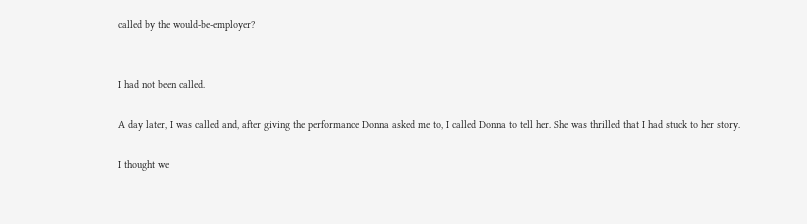called by the would-be-employer?


I had not been called.

A day later, I was called and, after giving the performance Donna asked me to, I called Donna to tell her. She was thrilled that I had stuck to her story.

I thought we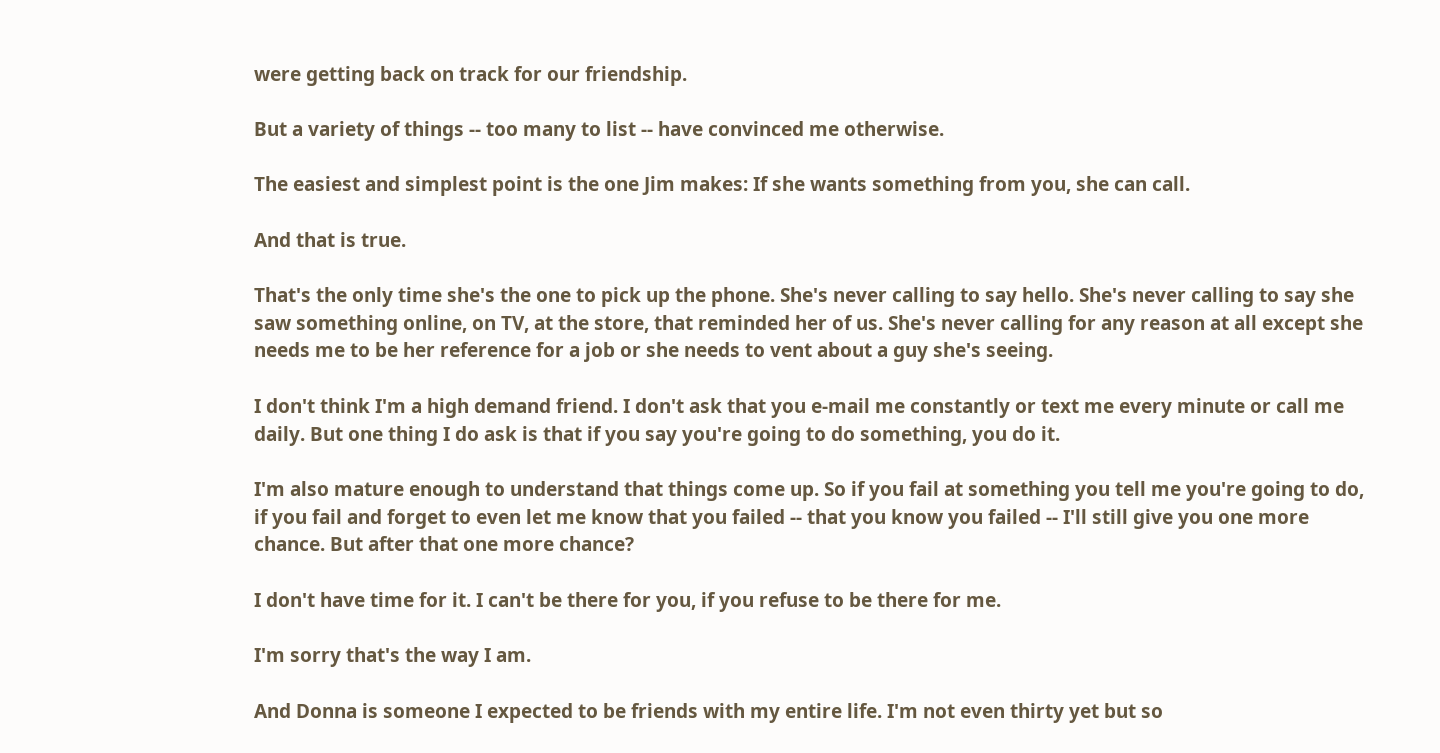were getting back on track for our friendship.

But a variety of things -- too many to list -- have convinced me otherwise.

The easiest and simplest point is the one Jim makes: If she wants something from you, she can call.

And that is true.

That's the only time she's the one to pick up the phone. She's never calling to say hello. She's never calling to say she saw something online, on TV, at the store, that reminded her of us. She's never calling for any reason at all except she needs me to be her reference for a job or she needs to vent about a guy she's seeing.

I don't think I'm a high demand friend. I don't ask that you e-mail me constantly or text me every minute or call me daily. But one thing I do ask is that if you say you're going to do something, you do it.

I'm also mature enough to understand that things come up. So if you fail at something you tell me you're going to do, if you fail and forget to even let me know that you failed -- that you know you failed -- I'll still give you one more chance. But after that one more chance?

I don't have time for it. I can't be there for you, if you refuse to be there for me.

I'm sorry that's the way I am.

And Donna is someone I expected to be friends with my entire life. I'm not even thirty yet but so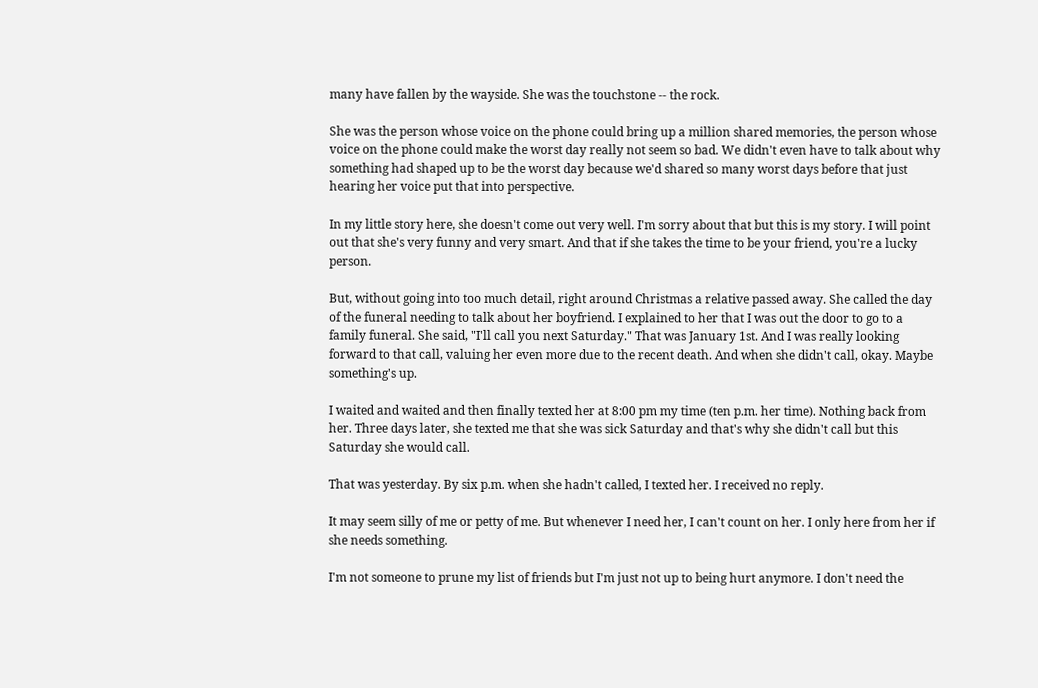many have fallen by the wayside. She was the touchstone -- the rock.

She was the person whose voice on the phone could bring up a million shared memories, the person whose voice on the phone could make the worst day really not seem so bad. We didn't even have to talk about why something had shaped up to be the worst day because we'd shared so many worst days before that just hearing her voice put that into perspective.

In my little story here, she doesn't come out very well. I'm sorry about that but this is my story. I will point out that she's very funny and very smart. And that if she takes the time to be your friend, you're a lucky person.

But, without going into too much detail, right around Christmas a relative passed away. She called the day of the funeral needing to talk about her boyfriend. I explained to her that I was out the door to go to a family funeral. She said, "I'll call you next Saturday." That was January 1st. And I was really looking forward to that call, valuing her even more due to the recent death. And when she didn't call, okay. Maybe something's up.

I waited and waited and then finally texted her at 8:00 pm my time (ten p.m. her time). Nothing back from her. Three days later, she texted me that she was sick Saturday and that's why she didn't call but this Saturday she would call.

That was yesterday. By six p.m. when she hadn't called, I texted her. I received no reply.

It may seem silly of me or petty of me. But whenever I need her, I can't count on her. I only here from her if she needs something.

I'm not someone to prune my list of friends but I'm just not up to being hurt anymore. I don't need the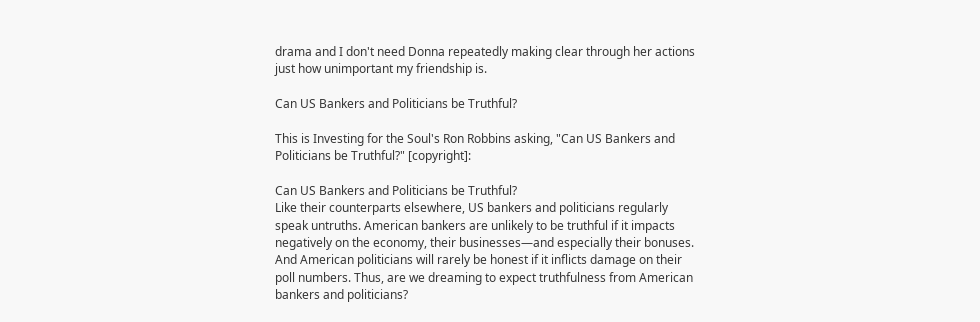drama and I don't need Donna repeatedly making clear through her actions just how unimportant my friendship is.

Can US Bankers and Politicians be Truthful?

This is Investing for the Soul's Ron Robbins asking, "Can US Bankers and Politicians be Truthful?" [copyright]:

Can US Bankers and Politicians be Truthful?
Like their counterparts elsewhere, US bankers and politicians regularly speak untruths. American bankers are unlikely to be truthful if it impacts negatively on the economy, their businesses—and especially their bonuses. And American politicians will rarely be honest if it inflicts damage on their poll numbers. Thus, are we dreaming to expect truthfulness from American bankers and politicians?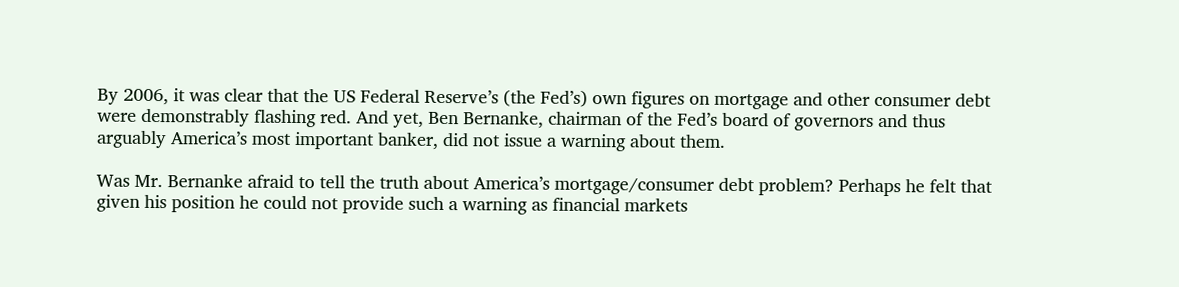By 2006, it was clear that the US Federal Reserve’s (the Fed’s) own figures on mortgage and other consumer debt were demonstrably flashing red. And yet, Ben Bernanke, chairman of the Fed’s board of governors and thus arguably America’s most important banker, did not issue a warning about them.

Was Mr. Bernanke afraid to tell the truth about America’s mortgage/consumer debt problem? Perhaps he felt that given his position he could not provide such a warning as financial markets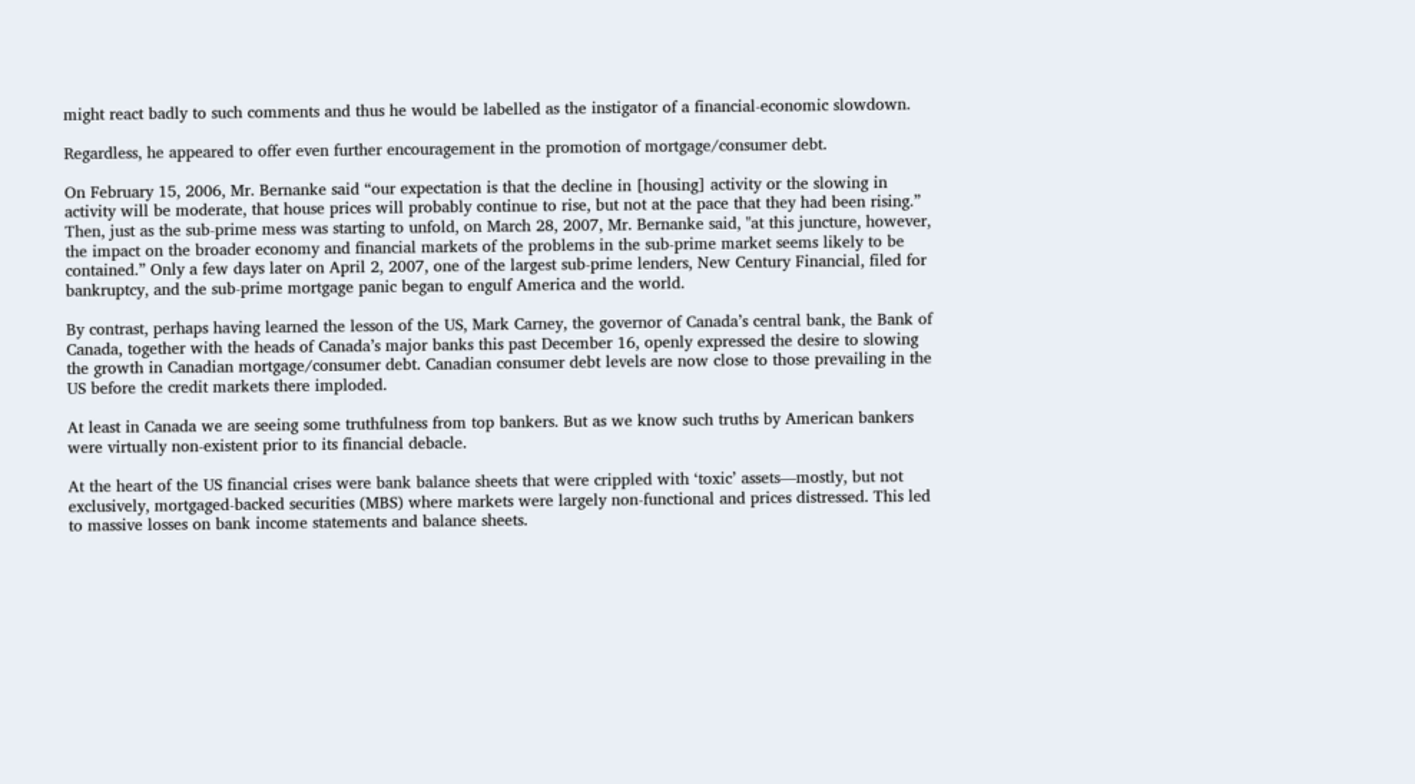might react badly to such comments and thus he would be labelled as the instigator of a financial-economic slowdown.

Regardless, he appeared to offer even further encouragement in the promotion of mortgage/consumer debt.

On February 15, 2006, Mr. Bernanke said “our expectation is that the decline in [housing] activity or the slowing in activity will be moderate, that house prices will probably continue to rise, but not at the pace that they had been rising.” Then, just as the sub-prime mess was starting to unfold, on March 28, 2007, Mr. Bernanke said, "at this juncture, however, the impact on the broader economy and financial markets of the problems in the sub-prime market seems likely to be contained.” Only a few days later on April 2, 2007, one of the largest sub-prime lenders, New Century Financial, filed for bankruptcy, and the sub-prime mortgage panic began to engulf America and the world.

By contrast, perhaps having learned the lesson of the US, Mark Carney, the governor of Canada’s central bank, the Bank of Canada, together with the heads of Canada’s major banks this past December 16, openly expressed the desire to slowing the growth in Canadian mortgage/consumer debt. Canadian consumer debt levels are now close to those prevailing in the US before the credit markets there imploded.

At least in Canada we are seeing some truthfulness from top bankers. But as we know such truths by American bankers were virtually non-existent prior to its financial debacle.

At the heart of the US financial crises were bank balance sheets that were crippled with ‘toxic’ assets—mostly, but not exclusively, mortgaged-backed securities (MBS) where markets were largely non-functional and prices distressed. This led to massive losses on bank income statements and balance sheets.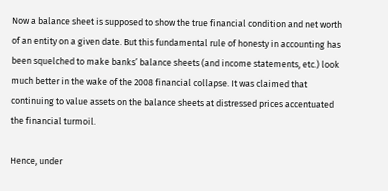Now a balance sheet is supposed to show the true financial condition and net worth of an entity on a given date. But this fundamental rule of honesty in accounting has been squelched to make banks’ balance sheets (and income statements, etc.) look much better in the wake of the 2008 financial collapse. It was claimed that continuing to value assets on the balance sheets at distressed prices accentuated the financial turmoil.

Hence, under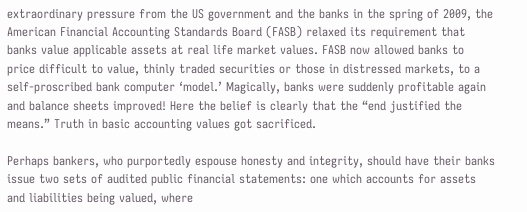extraordinary pressure from the US government and the banks in the spring of 2009, the American Financial Accounting Standards Board (FASB) relaxed its requirement that banks value applicable assets at real life market values. FASB now allowed banks to price difficult to value, thinly traded securities or those in distressed markets, to a self-proscribed bank computer ‘model.’ Magically, banks were suddenly profitable again and balance sheets improved! Here the belief is clearly that the “end justified the means.” Truth in basic accounting values got sacrificed.

Perhaps bankers, who purportedly espouse honesty and integrity, should have their banks issue two sets of audited public financial statements: one which accounts for assets and liabilities being valued, where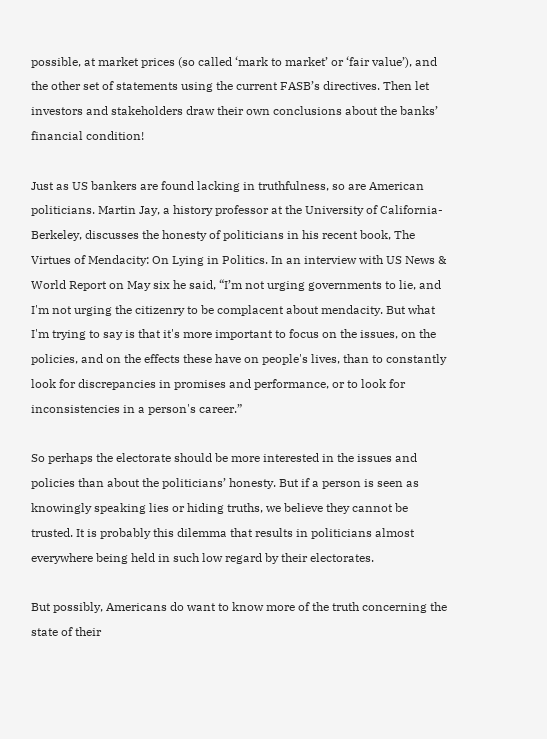possible, at market prices (so called ‘mark to market’ or ‘fair value’), and the other set of statements using the current FASB’s directives. Then let investors and stakeholders draw their own conclusions about the banks’ financial condition!

Just as US bankers are found lacking in truthfulness, so are American politicians. Martin Jay, a history professor at the University of California-Berkeley, discusses the honesty of politicians in his recent book, The Virtues of Mendacity: On Lying in Politics. In an interview with US News & World Report on May six he said, “I’m not urging governments to lie, and I'm not urging the citizenry to be complacent about mendacity. But what I'm trying to say is that it's more important to focus on the issues, on the policies, and on the effects these have on people's lives, than to constantly look for discrepancies in promises and performance, or to look for inconsistencies in a person's career.”

So perhaps the electorate should be more interested in the issues and policies than about the politicians’ honesty. But if a person is seen as knowingly speaking lies or hiding truths, we believe they cannot be trusted. It is probably this dilemma that results in politicians almost everywhere being held in such low regard by their electorates.

But possibly, Americans do want to know more of the truth concerning the state of their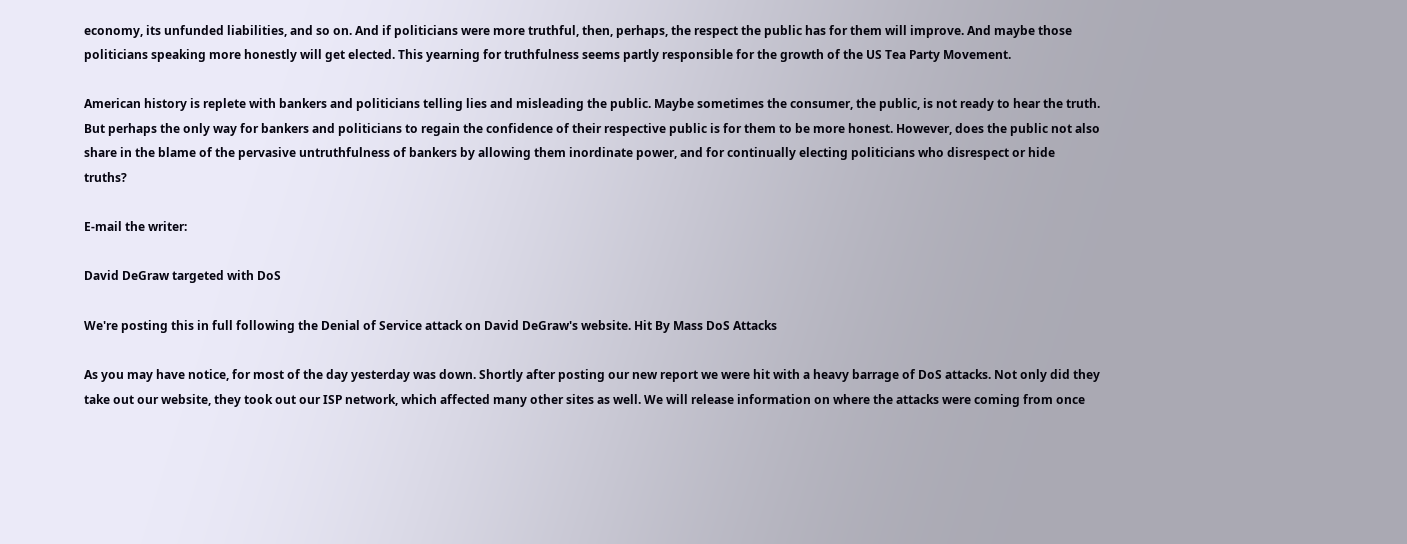economy, its unfunded liabilities, and so on. And if politicians were more truthful, then, perhaps, the respect the public has for them will improve. And maybe those politicians speaking more honestly will get elected. This yearning for truthfulness seems partly responsible for the growth of the US Tea Party Movement.

American history is replete with bankers and politicians telling lies and misleading the public. Maybe sometimes the consumer, the public, is not ready to hear the truth. But perhaps the only way for bankers and politicians to regain the confidence of their respective public is for them to be more honest. However, does the public not also share in the blame of the pervasive untruthfulness of bankers by allowing them inordinate power, and for continually electing politicians who disrespect or hide truths?

E-mail the writer:

David DeGraw targeted with DoS

We're posting this in full following the Denial of Service attack on David DeGraw's website. Hit By Mass DoS Attacks

As you may have notice, for most of the day yesterday was down. Shortly after posting our new report we were hit with a heavy barrage of DoS attacks. Not only did they take out our website, they took out our ISP network, which affected many other sites as well. We will release information on where the attacks were coming from once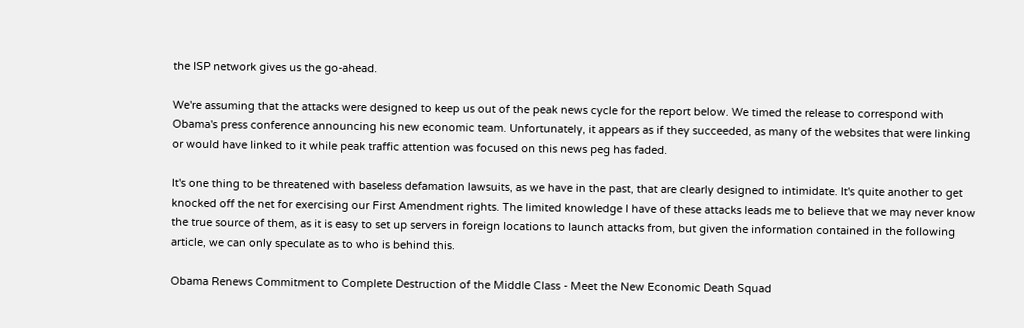the ISP network gives us the go-ahead.

We're assuming that the attacks were designed to keep us out of the peak news cycle for the report below. We timed the release to correspond with Obama's press conference announcing his new economic team. Unfortunately, it appears as if they succeeded, as many of the websites that were linking or would have linked to it while peak traffic attention was focused on this news peg has faded.

It's one thing to be threatened with baseless defamation lawsuits, as we have in the past, that are clearly designed to intimidate. It's quite another to get knocked off the net for exercising our First Amendment rights. The limited knowledge I have of these attacks leads me to believe that we may never know the true source of them, as it is easy to set up servers in foreign locations to launch attacks from, but given the information contained in the following article, we can only speculate as to who is behind this.

Obama Renews Commitment to Complete Destruction of the Middle Class - Meet the New Economic Death Squad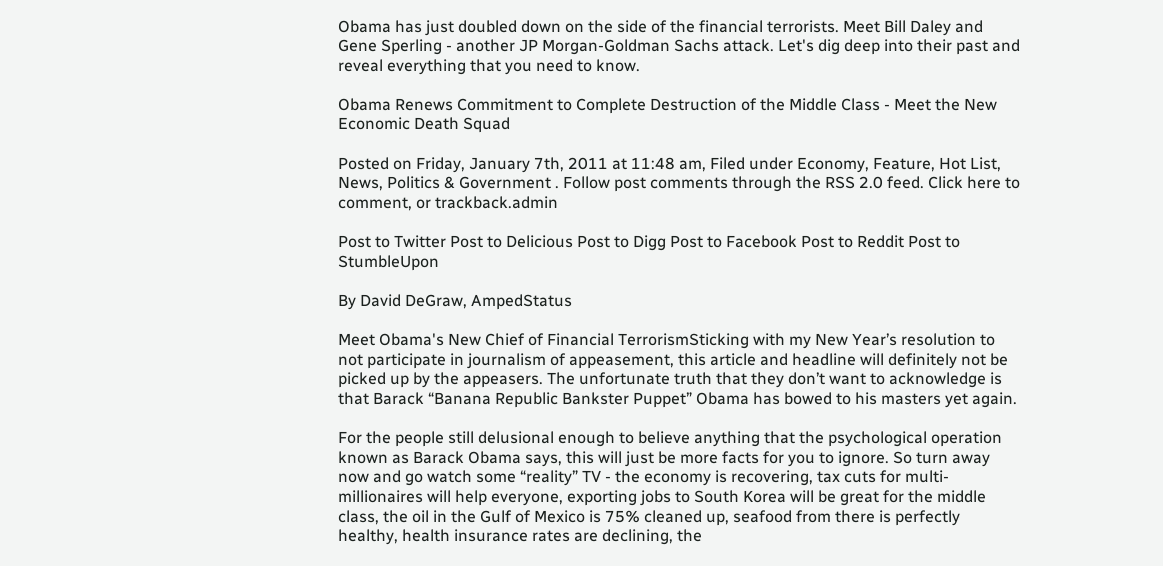Obama has just doubled down on the side of the financial terrorists. Meet Bill Daley and Gene Sperling - another JP Morgan-Goldman Sachs attack. Let's dig deep into their past and reveal everything that you need to know.

Obama Renews Commitment to Complete Destruction of the Middle Class - Meet the New Economic Death Squad

Posted on Friday, January 7th, 2011 at 11:48 am, Filed under Economy, Feature, Hot List, News, Politics & Government . Follow post comments through the RSS 2.0 feed. Click here to comment, or trackback.admin

Post to Twitter Post to Delicious Post to Digg Post to Facebook Post to Reddit Post to StumbleUpon

By David DeGraw, AmpedStatus

Meet Obama's New Chief of Financial TerrorismSticking with my New Year’s resolution to not participate in journalism of appeasement, this article and headline will definitely not be picked up by the appeasers. The unfortunate truth that they don’t want to acknowledge is that Barack “Banana Republic Bankster Puppet” Obama has bowed to his masters yet again.

For the people still delusional enough to believe anything that the psychological operation known as Barack Obama says, this will just be more facts for you to ignore. So turn away now and go watch some “reality” TV - the economy is recovering, tax cuts for multi-millionaires will help everyone, exporting jobs to South Korea will be great for the middle class, the oil in the Gulf of Mexico is 75% cleaned up, seafood from there is perfectly healthy, health insurance rates are declining, the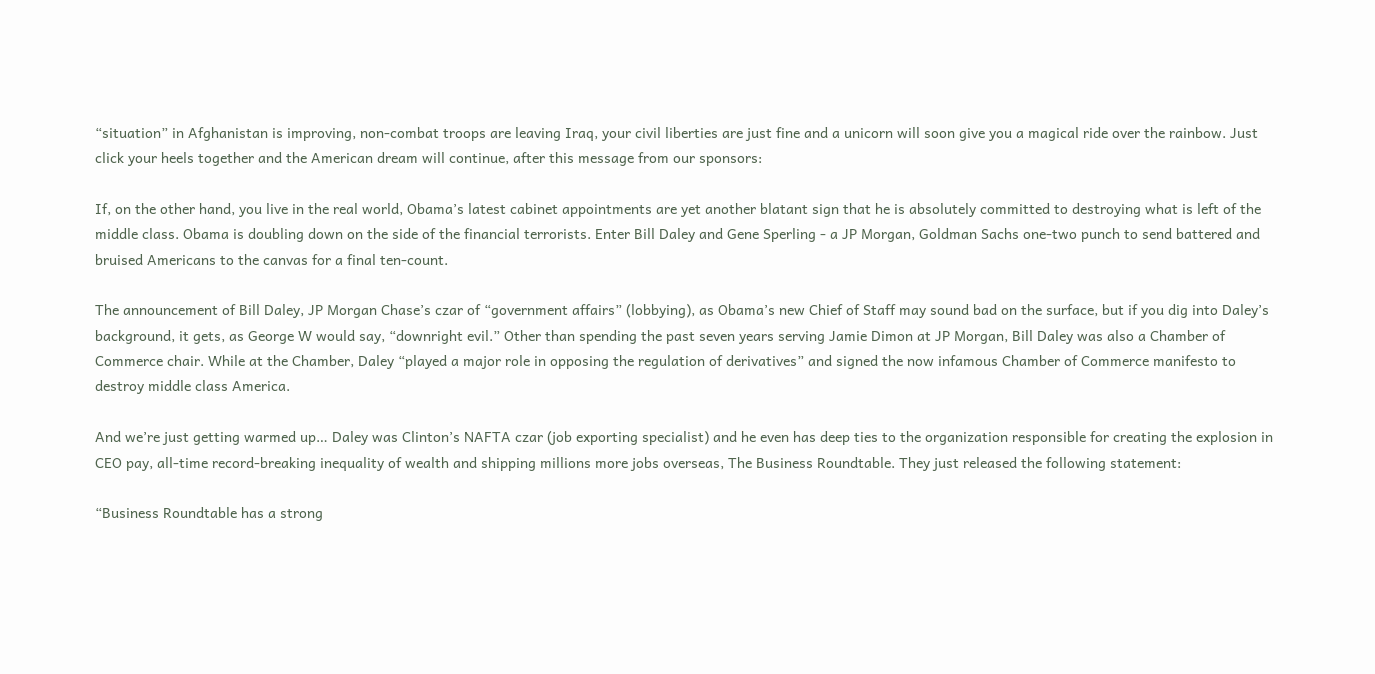“situation” in Afghanistan is improving, non-combat troops are leaving Iraq, your civil liberties are just fine and a unicorn will soon give you a magical ride over the rainbow. Just click your heels together and the American dream will continue, after this message from our sponsors:

If, on the other hand, you live in the real world, Obama’s latest cabinet appointments are yet another blatant sign that he is absolutely committed to destroying what is left of the middle class. Obama is doubling down on the side of the financial terrorists. Enter Bill Daley and Gene Sperling - a JP Morgan, Goldman Sachs one-two punch to send battered and bruised Americans to the canvas for a final ten-count.

The announcement of Bill Daley, JP Morgan Chase’s czar of “government affairs” (lobbying), as Obama’s new Chief of Staff may sound bad on the surface, but if you dig into Daley’s background, it gets, as George W would say, “downright evil.” Other than spending the past seven years serving Jamie Dimon at JP Morgan, Bill Daley was also a Chamber of Commerce chair. While at the Chamber, Daley “played a major role in opposing the regulation of derivatives” and signed the now infamous Chamber of Commerce manifesto to destroy middle class America.

And we’re just getting warmed up… Daley was Clinton’s NAFTA czar (job exporting specialist) and he even has deep ties to the organization responsible for creating the explosion in CEO pay, all-time record-breaking inequality of wealth and shipping millions more jobs overseas, The Business Roundtable. They just released the following statement:

“Business Roundtable has a strong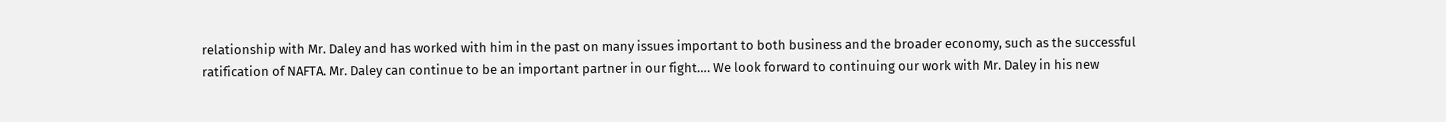relationship with Mr. Daley and has worked with him in the past on many issues important to both business and the broader economy, such as the successful ratification of NAFTA. Mr. Daley can continue to be an important partner in our fight…. We look forward to continuing our work with Mr. Daley in his new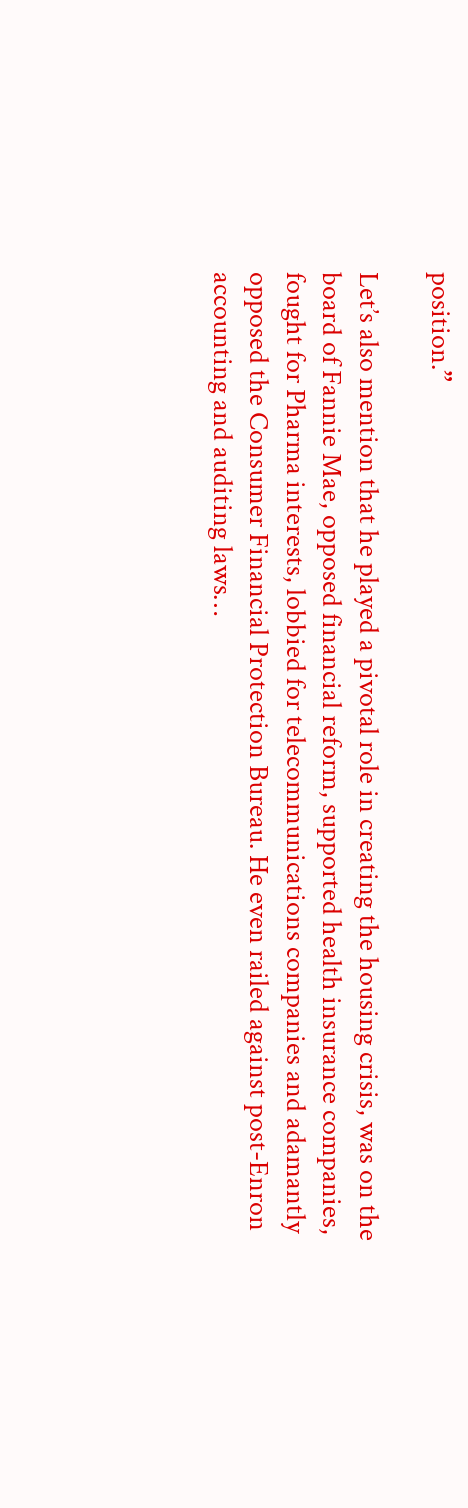position.”

Let’s also mention that he played a pivotal role in creating the housing crisis, was on the board of Fannie Mae, opposed financial reform, supported health insurance companies, fought for Pharma interests, lobbied for telecommunications companies and adamantly opposed the Consumer Financial Protection Bureau. He even railed against post-Enron accounting and auditing laws…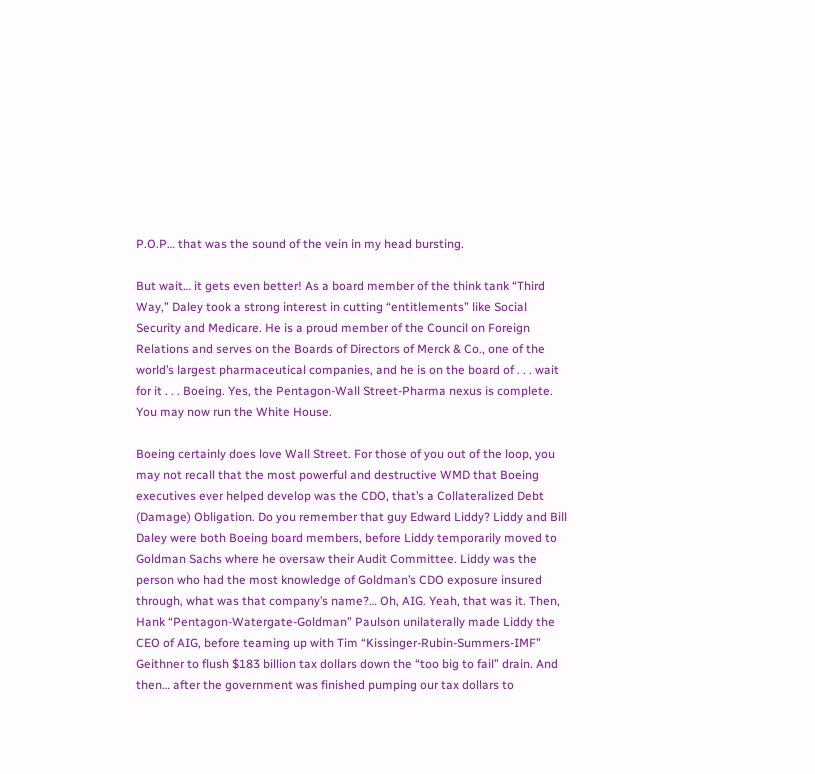P.O.P… that was the sound of the vein in my head bursting.

But wait… it gets even better! As a board member of the think tank “Third Way,” Daley took a strong interest in cutting “entitlements” like Social Security and Medicare. He is a proud member of the Council on Foreign Relations and serves on the Boards of Directors of Merck & Co., one of the world’s largest pharmaceutical companies, and he is on the board of . . . wait for it . . . Boeing. Yes, the Pentagon-Wall Street-Pharma nexus is complete. You may now run the White House.

Boeing certainly does love Wall Street. For those of you out of the loop, you may not recall that the most powerful and destructive WMD that Boeing executives ever helped develop was the CDO, that’s a Collateralized Debt (Damage) Obligation. Do you remember that guy Edward Liddy? Liddy and Bill Daley were both Boeing board members, before Liddy temporarily moved to Goldman Sachs where he oversaw their Audit Committee. Liddy was the person who had the most knowledge of Goldman’s CDO exposure insured through, what was that company’s name?… Oh, AIG. Yeah, that was it. Then, Hank “Pentagon-Watergate-Goldman” Paulson unilaterally made Liddy the CEO of AIG, before teaming up with Tim “Kissinger-Rubin-Summers-IMF” Geithner to flush $183 billion tax dollars down the “too big to fail” drain. And then… after the government was finished pumping our tax dollars to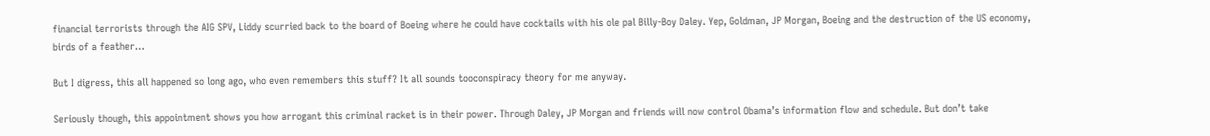financial terrorists through the AIG SPV, Liddy scurried back to the board of Boeing where he could have cocktails with his ole pal Billy-Boy Daley. Yep, Goldman, JP Morgan, Boeing and the destruction of the US economy, birds of a feather…

But I digress, this all happened so long ago, who even remembers this stuff? It all sounds tooconspiracy theory for me anyway.

Seriously though, this appointment shows you how arrogant this criminal racket is in their power. Through Daley, JP Morgan and friends will now control Obama’s information flow and schedule. But don’t take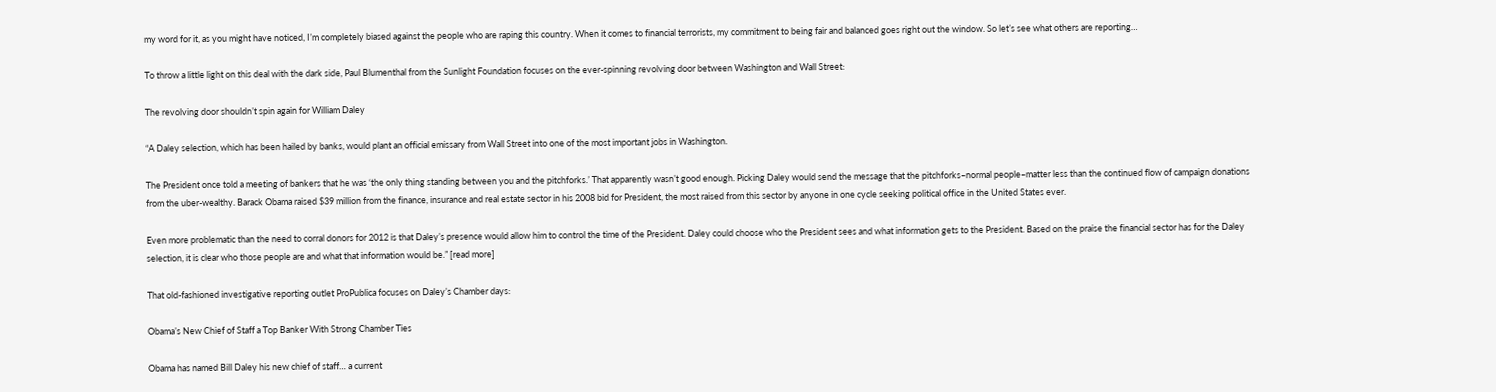my word for it, as you might have noticed, I’m completely biased against the people who are raping this country. When it comes to financial terrorists, my commitment to being fair and balanced goes right out the window. So let’s see what others are reporting…

To throw a little light on this deal with the dark side, Paul Blumenthal from the Sunlight Foundation focuses on the ever-spinning revolving door between Washington and Wall Street:

The revolving door shouldn’t spin again for William Daley

“A Daley selection, which has been hailed by banks, would plant an official emissary from Wall Street into one of the most important jobs in Washington.

The President once told a meeting of bankers that he was ‘the only thing standing between you and the pitchforks.’ That apparently wasn’t good enough. Picking Daley would send the message that the pitchforks–normal people–matter less than the continued flow of campaign donations from the uber-wealthy. Barack Obama raised $39 million from the finance, insurance and real estate sector in his 2008 bid for President, the most raised from this sector by anyone in one cycle seeking political office in the United States ever.

Even more problematic than the need to corral donors for 2012 is that Daley’s presence would allow him to control the time of the President. Daley could choose who the President sees and what information gets to the President. Based on the praise the financial sector has for the Daley selection, it is clear who those people are and what that information would be.” [read more]

That old-fashioned investigative reporting outlet ProPublica focuses on Daley’s Chamber days:

Obama’s New Chief of Staff a Top Banker With Strong Chamber Ties

Obama has named Bill Daley his new chief of staff… a current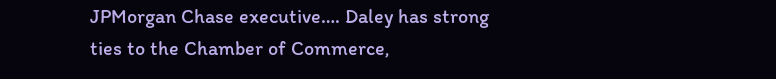JPMorgan Chase executive…. Daley has strong ties to the Chamber of Commerce,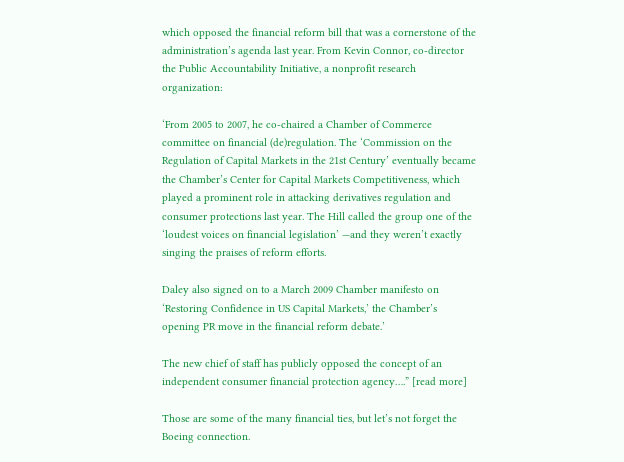which opposed the financial reform bill that was a cornerstone of the administration’s agenda last year. From Kevin Connor, co-director the Public Accountability Initiative, a nonprofit research organization:

‘From 2005 to 2007, he co-chaired a Chamber of Commerce committee on financial (de)regulation. The ‘Commission on the Regulation of Capital Markets in the 21st Century’ eventually became the Chamber’s Center for Capital Markets Competitiveness, which played a prominent role in attacking derivatives regulation and consumer protections last year. The Hill called the group one of the ‘loudest voices on financial legislation’ —and they weren’t exactly singing the praises of reform efforts.

Daley also signed on to a March 2009 Chamber manifesto on ‘Restoring Confidence in US Capital Markets,’ the Chamber’s opening PR move in the financial reform debate.’

The new chief of staff has publicly opposed the concept of an independent consumer financial protection agency….” [read more]

Those are some of the many financial ties, but let’s not forget the Boeing connection.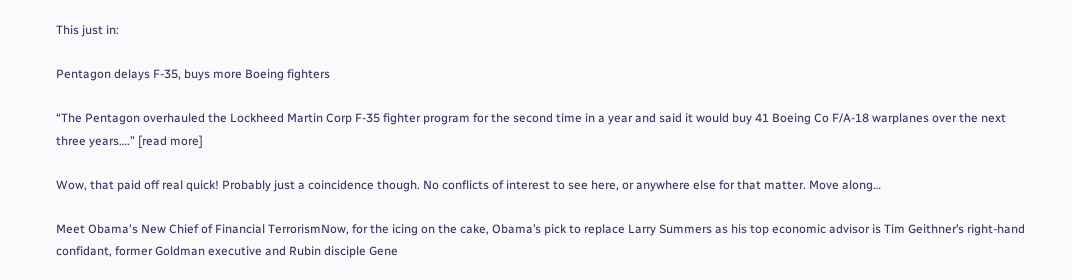This just in:

Pentagon delays F-35, buys more Boeing fighters

“The Pentagon overhauled the Lockheed Martin Corp F-35 fighter program for the second time in a year and said it would buy 41 Boeing Co F/A-18 warplanes over the next three years….” [read more]

Wow, that paid off real quick! Probably just a coincidence though. No conflicts of interest to see here, or anywhere else for that matter. Move along…

Meet Obama's New Chief of Financial TerrorismNow, for the icing on the cake, Obama’s pick to replace Larry Summers as his top economic advisor is Tim Geithner’s right-hand confidant, former Goldman executive and Rubin disciple Gene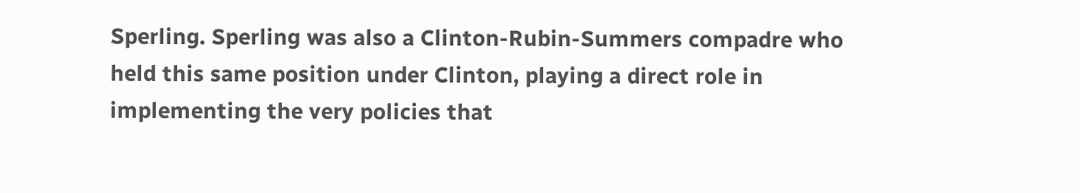Sperling. Sperling was also a Clinton-Rubin-Summers compadre who held this same position under Clinton, playing a direct role in implementing the very policies that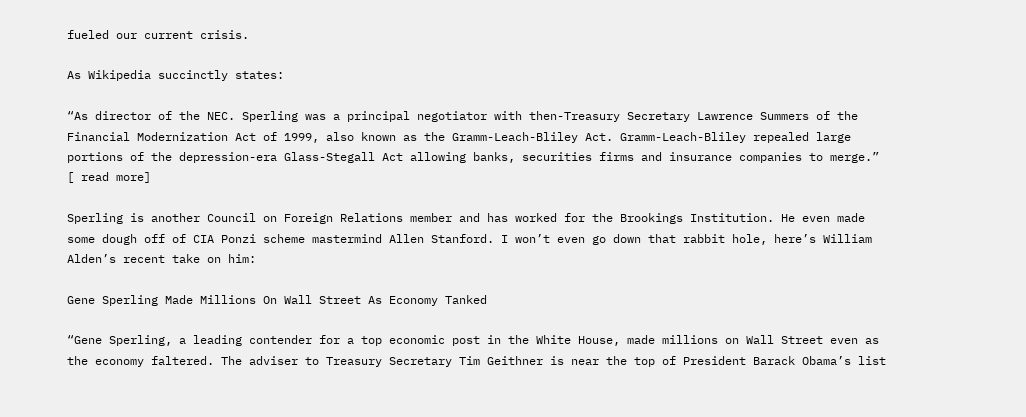fueled our current crisis.

As Wikipedia succinctly states:

“As director of the NEC. Sperling was a principal negotiator with then-Treasury Secretary Lawrence Summers of the Financial Modernization Act of 1999, also known as the Gramm-Leach-Bliley Act. Gramm-Leach-Bliley repealed large portions of the depression-era Glass-Stegall Act allowing banks, securities firms and insurance companies to merge.” [ read more]

Sperling is another Council on Foreign Relations member and has worked for the Brookings Institution. He even made some dough off of CIA Ponzi scheme mastermind Allen Stanford. I won’t even go down that rabbit hole, here’s William Alden’s recent take on him:

Gene Sperling Made Millions On Wall Street As Economy Tanked

“Gene Sperling, a leading contender for a top economic post in the White House, made millions on Wall Street even as the economy faltered. The adviser to Treasury Secretary Tim Geithner is near the top of President Barack Obama’s list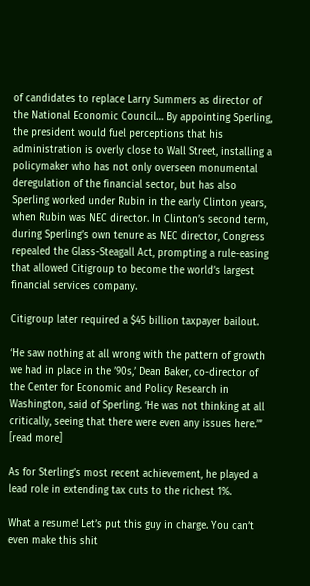of candidates to replace Larry Summers as director of the National Economic Council… By appointing Sperling, the president would fuel perceptions that his administration is overly close to Wall Street, installing a policymaker who has not only overseen monumental deregulation of the financial sector, but has also Sperling worked under Rubin in the early Clinton years, when Rubin was NEC director. In Clinton’s second term, during Sperling’s own tenure as NEC director, Congress repealed the Glass-Steagall Act, prompting a rule-easing that allowed Citigroup to become the world’s largest financial services company.

Citigroup later required a $45 billion taxpayer bailout.

‘He saw nothing at all wrong with the pattern of growth we had in place in the ’90s,’ Dean Baker, co-director of the Center for Economic and Policy Research in Washington, said of Sperling. ‘He was not thinking at all critically, seeing that there were even any issues here.’” [read more]

As for Sterling’s most recent achievement, he played a lead role in extending tax cuts to the richest 1%.

What a resume! Let’s put this guy in charge. You can’t even make this shit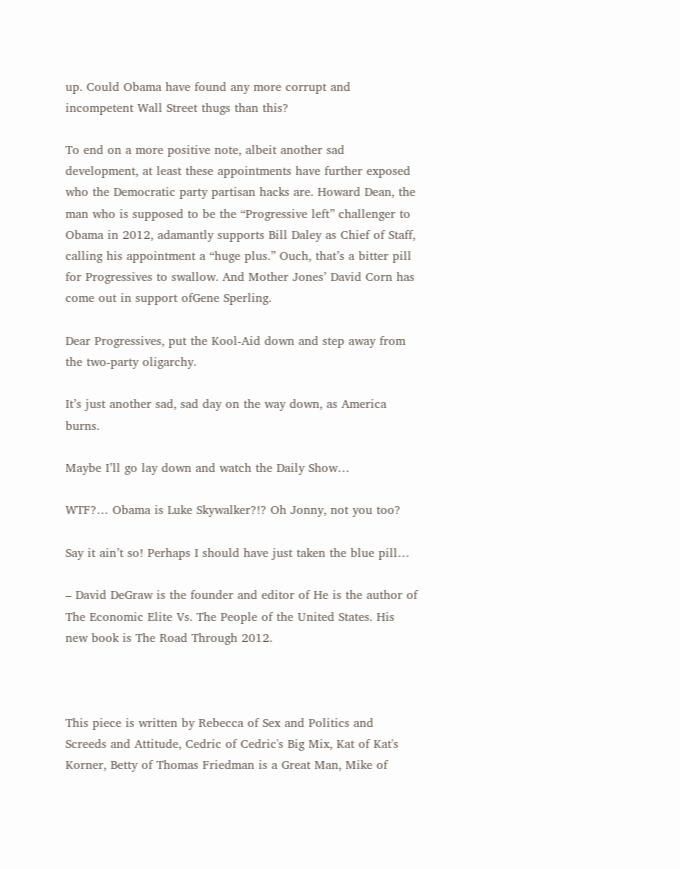up. Could Obama have found any more corrupt and incompetent Wall Street thugs than this?

To end on a more positive note, albeit another sad development, at least these appointments have further exposed who the Democratic party partisan hacks are. Howard Dean, the man who is supposed to be the “Progressive left” challenger to Obama in 2012, adamantly supports Bill Daley as Chief of Staff, calling his appointment a “huge plus.” Ouch, that’s a bitter pill for Progressives to swallow. And Mother Jones’ David Corn has come out in support ofGene Sperling.

Dear Progressives, put the Kool-Aid down and step away from the two-party oligarchy.

It’s just another sad, sad day on the way down, as America burns.

Maybe I’ll go lay down and watch the Daily Show…

WTF?… Obama is Luke Skywalker?!? Oh Jonny, not you too?

Say it ain’t so! Perhaps I should have just taken the blue pill…

– David DeGraw is the founder and editor of He is the author of The Economic Elite Vs. The People of the United States. His new book is The Road Through 2012.



This piece is written by Rebecca of Sex and Politics and Screeds and Attitude, Cedric of Cedric's Big Mix, Kat of Kat's Korner, Betty of Thomas Friedman is a Great Man, Mike of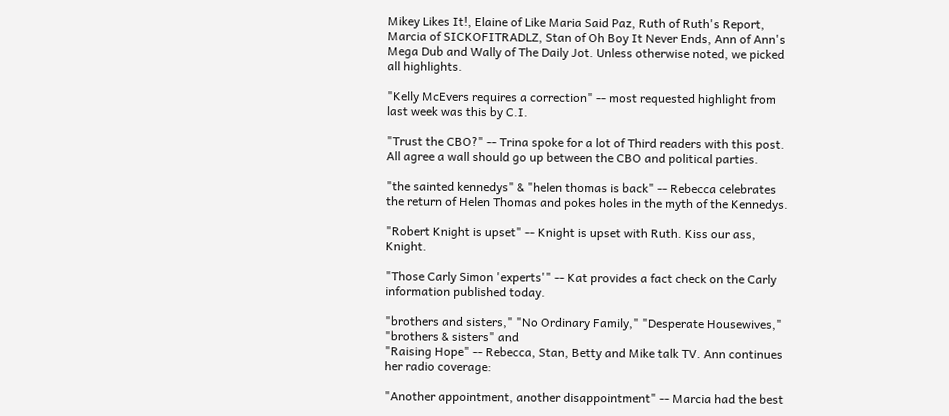Mikey Likes It!, Elaine of Like Maria Said Paz, Ruth of Ruth's Report, Marcia of SICKOFITRADLZ, Stan of Oh Boy It Never Ends, Ann of Ann's Mega Dub and Wally of The Daily Jot. Unless otherwise noted, we picked all highlights.

"Kelly McEvers requires a correction" -- most requested highlight from last week was this by C.I.

"Trust the CBO?" -- Trina spoke for a lot of Third readers with this post. All agree a wall should go up between the CBO and political parties.

"the sainted kennedys" & "helen thomas is back" -- Rebecca celebrates the return of Helen Thomas and pokes holes in the myth of the Kennedys.

"Robert Knight is upset" -- Knight is upset with Ruth. Kiss our ass, Knight.

"Those Carly Simon 'experts'" -- Kat provides a fact check on the Carly information published today.

"brothers and sisters," "No Ordinary Family," "Desperate Housewives," "brothers & sisters" and
"Raising Hope" -- Rebecca, Stan, Betty and Mike talk TV. Ann continues her radio coverage:

"Another appointment, another disappointment" -- Marcia had the best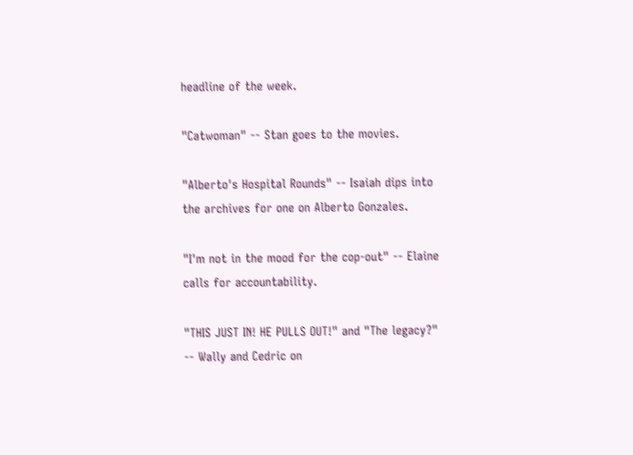headline of the week.

"Catwoman" -- Stan goes to the movies.

"Alberto's Hospital Rounds" -- Isaiah dips into the archives for one on Alberto Gonzales.

"I'm not in the mood for the cop-out" -- Elaine calls for accountability.

"THIS JUST IN! HE PULLS OUT!" and "The legacy?" -- Wally and Cedric on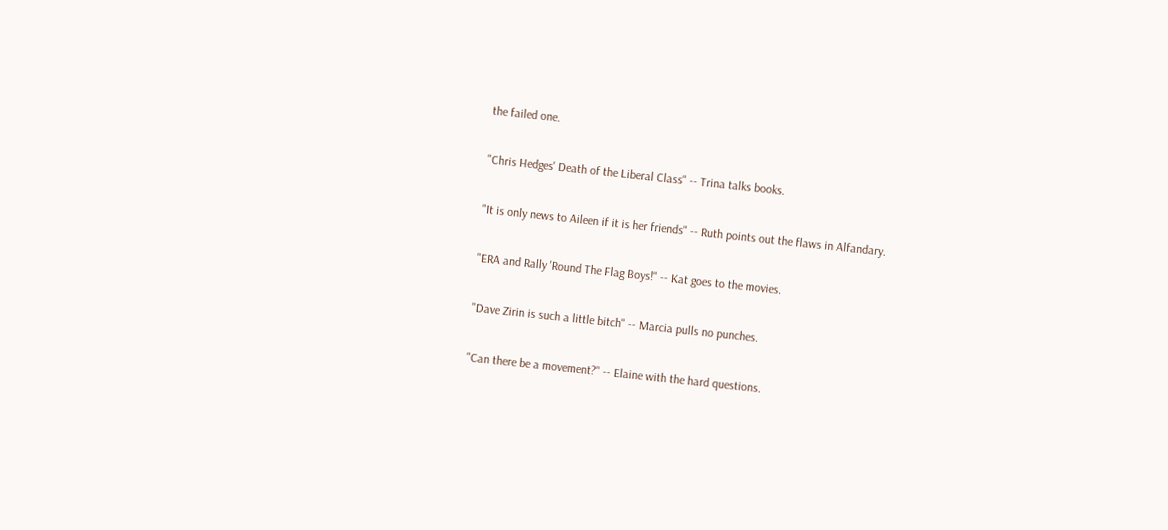the failed one.

"Chris Hedges' Death of the Liberal Class" -- Trina talks books.

"It is only news to Aileen if it is her friends" -- Ruth points out the flaws in Alfandary.

"ERA and Rally 'Round The Flag Boys!" -- Kat goes to the movies.

"Dave Zirin is such a little bitch" -- Marcia pulls no punches.

"Can there be a movement?" -- Elaine with the hard questions.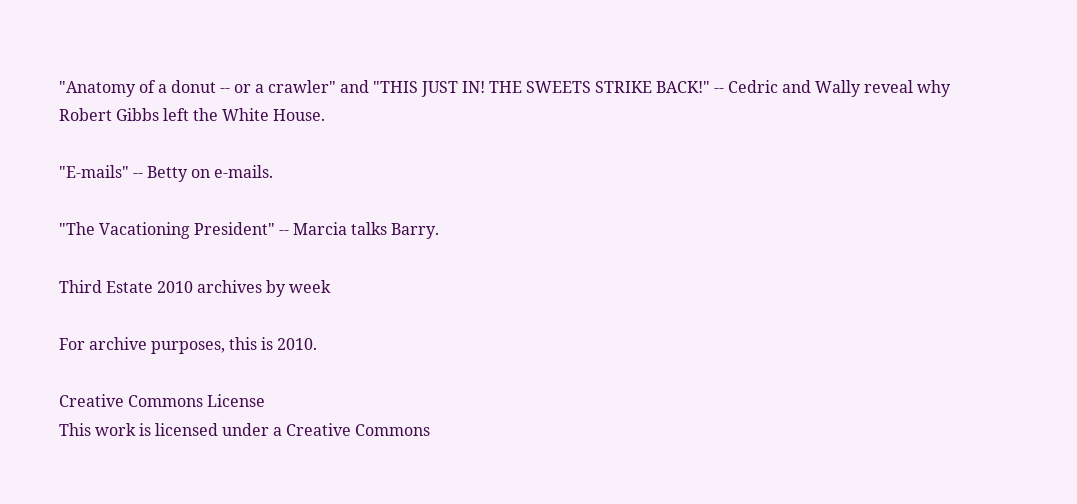"Anatomy of a donut -- or a crawler" and "THIS JUST IN! THE SWEETS STRIKE BACK!" -- Cedric and Wally reveal why Robert Gibbs left the White House.

"E-mails" -- Betty on e-mails.

"The Vacationing President" -- Marcia talks Barry.

Third Estate 2010 archives by week

For archive purposes, this is 2010.

Creative Commons License
This work is licensed under a Creative Commons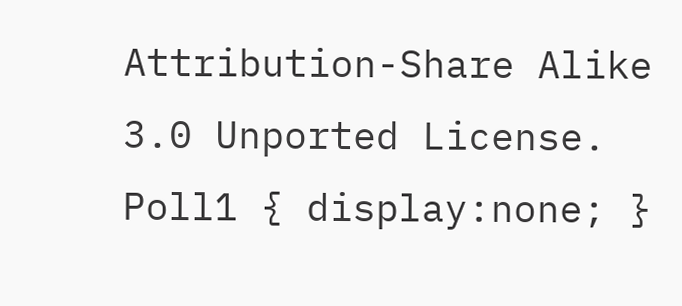Attribution-Share Alike 3.0 Unported License.
Poll1 { display:none; }